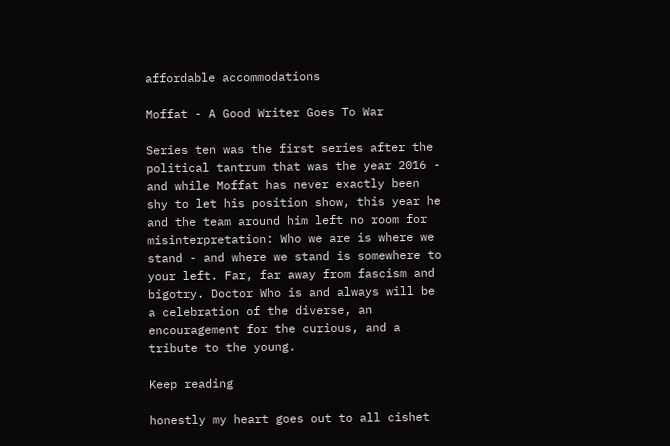affordable accommodations

Moffat - A Good Writer Goes To War

Series ten was the first series after the political tantrum that was the year 2016 - and while Moffat has never exactly been shy to let his position show, this year he and the team around him left no room for misinterpretation: Who we are is where we stand - and where we stand is somewhere to your left. Far, far away from fascism and bigotry. Doctor Who is and always will be a celebration of the diverse, an encouragement for the curious, and a tribute to the young.

Keep reading

honestly my heart goes out to all cishet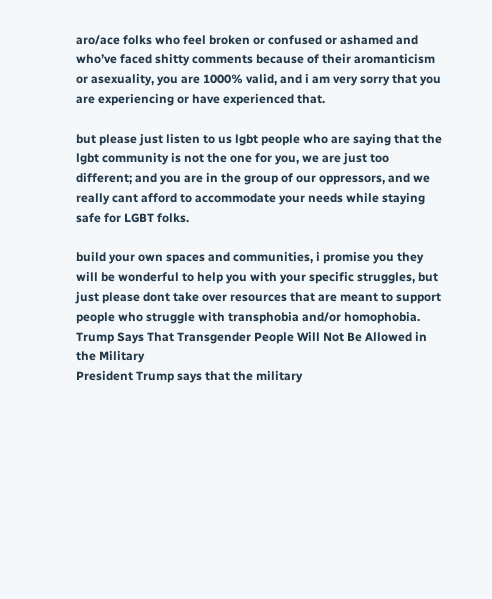aro/ace folks who feel broken or confused or ashamed and who’ve faced shitty comments because of their aromanticism or asexuality, you are 1000% valid, and i am very sorry that you are experiencing or have experienced that.

but please just listen to us lgbt people who are saying that the lgbt community is not the one for you, we are just too different; and you are in the group of our oppressors, and we really cant afford to accommodate your needs while staying safe for LGBT folks.

build your own spaces and communities, i promise you they will be wonderful to help you with your specific struggles, but just please dont take over resources that are meant to support people who struggle with transphobia and/or homophobia.
Trump Says That Transgender People Will Not Be Allowed in the Military
President Trump says that the military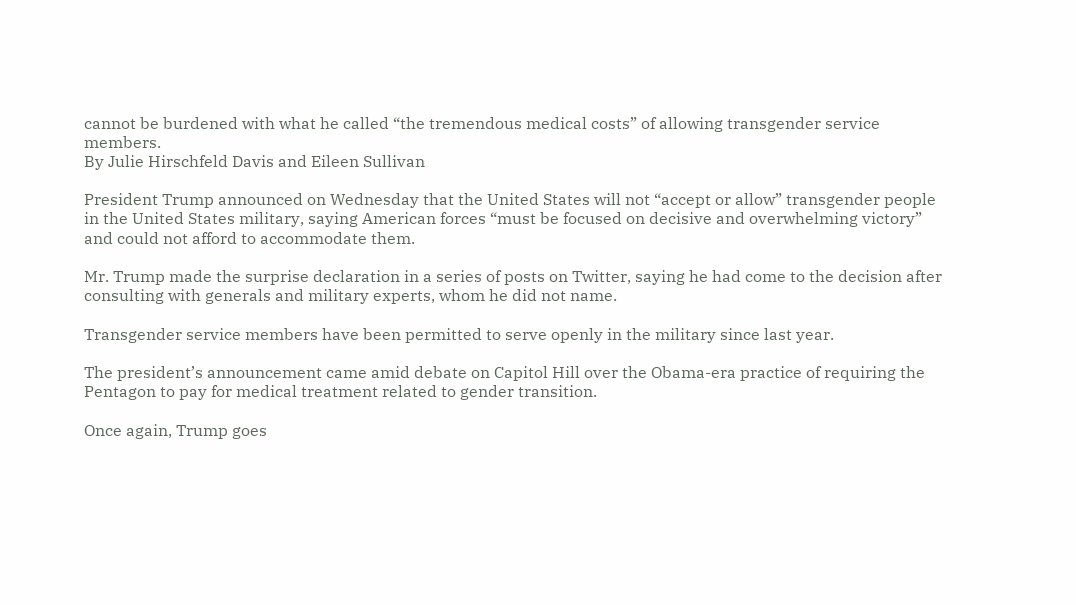cannot be burdened with what he called “the tremendous medical costs” of allowing transgender service members.
By Julie Hirschfeld Davis and Eileen Sullivan

President Trump announced on Wednesday that the United States will not “accept or allow” transgender people in the United States military, saying American forces “must be focused on decisive and overwhelming victory” and could not afford to accommodate them.

Mr. Trump made the surprise declaration in a series of posts on Twitter, saying he had come to the decision after consulting with generals and military experts, whom he did not name.

Transgender service members have been permitted to serve openly in the military since last year.

The president’s announcement came amid debate on Capitol Hill over the Obama-era practice of requiring the Pentagon to pay for medical treatment related to gender transition.

Once again, Trump goes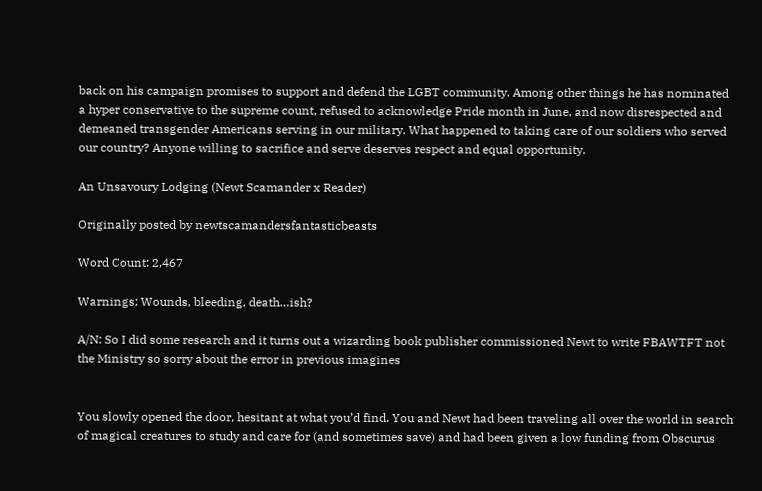back on his campaign promises to support and defend the LGBT community. Among other things he has nominated a hyper conservative to the supreme count, refused to acknowledge Pride month in June, and now disrespected and demeaned transgender Americans serving in our military. What happened to taking care of our soldiers who served our country? Anyone willing to sacrifice and serve deserves respect and equal opportunity.

An Unsavoury Lodging (Newt Scamander x Reader)

Originally posted by newtscamandersfantasticbeasts

Word Count: 2,467

Warnings: Wounds, bleeding, death…ish?

A/N: So I did some research and it turns out a wizarding book publisher commissioned Newt to write FBAWTFT not the Ministry so sorry about the error in previous imagines


You slowly opened the door, hesitant at what you’d find. You and Newt had been traveling all over the world in search of magical creatures to study and care for (and sometimes save) and had been given a low funding from Obscurus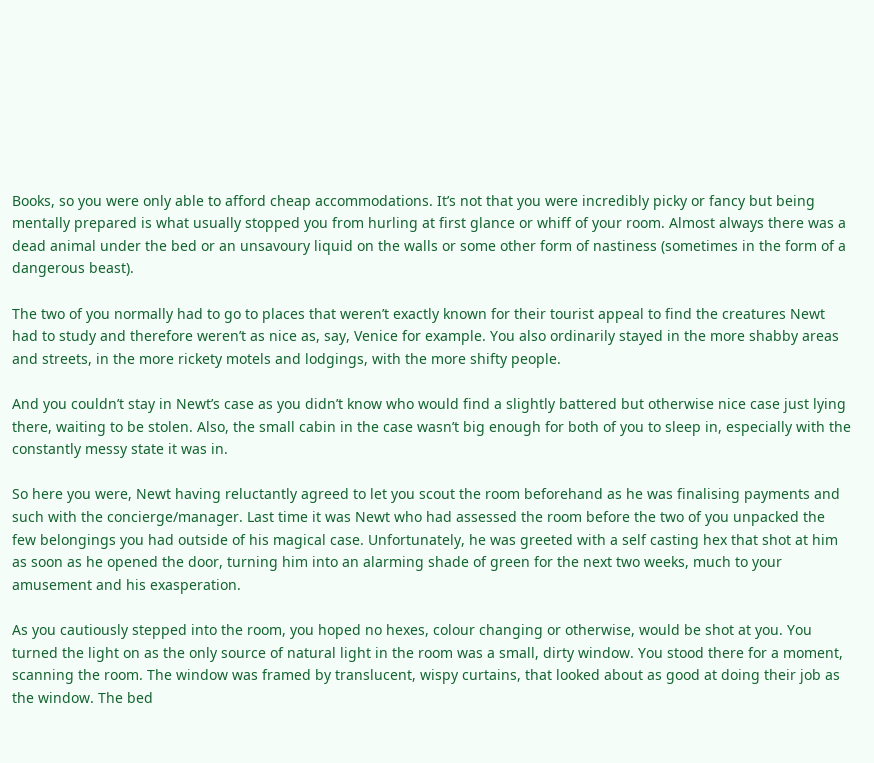Books, so you were only able to afford cheap accommodations. It’s not that you were incredibly picky or fancy but being mentally prepared is what usually stopped you from hurling at first glance or whiff of your room. Almost always there was a dead animal under the bed or an unsavoury liquid on the walls or some other form of nastiness (sometimes in the form of a dangerous beast).

The two of you normally had to go to places that weren’t exactly known for their tourist appeal to find the creatures Newt had to study and therefore weren’t as nice as, say, Venice for example. You also ordinarily stayed in the more shabby areas and streets, in the more rickety motels and lodgings, with the more shifty people.

And you couldn’t stay in Newt’s case as you didn’t know who would find a slightly battered but otherwise nice case just lying there, waiting to be stolen. Also, the small cabin in the case wasn’t big enough for both of you to sleep in, especially with the constantly messy state it was in.

So here you were, Newt having reluctantly agreed to let you scout the room beforehand as he was finalising payments and such with the concierge/manager. Last time it was Newt who had assessed the room before the two of you unpacked the few belongings you had outside of his magical case. Unfortunately, he was greeted with a self casting hex that shot at him as soon as he opened the door, turning him into an alarming shade of green for the next two weeks, much to your amusement and his exasperation.

As you cautiously stepped into the room, you hoped no hexes, colour changing or otherwise, would be shot at you. You turned the light on as the only source of natural light in the room was a small, dirty window. You stood there for a moment, scanning the room. The window was framed by translucent, wispy curtains, that looked about as good at doing their job as the window. The bed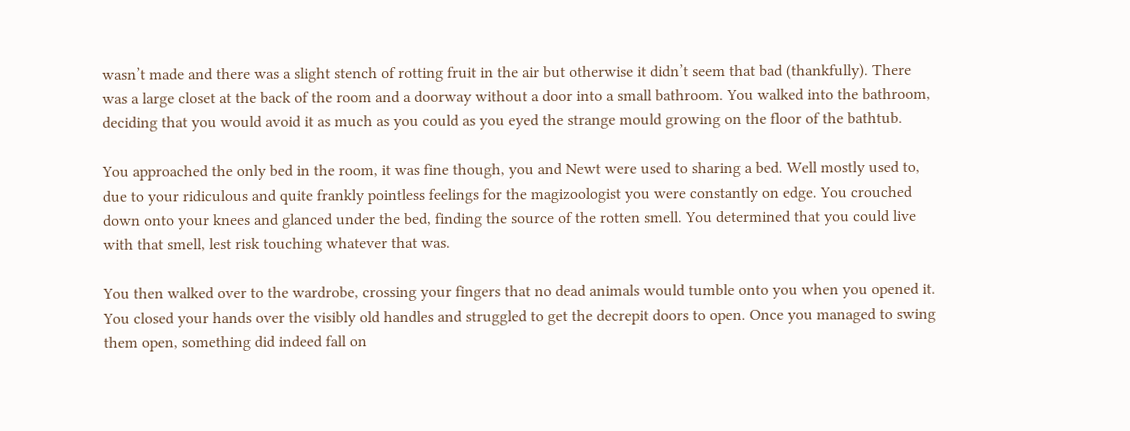wasn’t made and there was a slight stench of rotting fruit in the air but otherwise it didn’t seem that bad (thankfully). There was a large closet at the back of the room and a doorway without a door into a small bathroom. You walked into the bathroom, deciding that you would avoid it as much as you could as you eyed the strange mould growing on the floor of the bathtub.

You approached the only bed in the room, it was fine though, you and Newt were used to sharing a bed. Well mostly used to, due to your ridiculous and quite frankly pointless feelings for the magizoologist you were constantly on edge. You crouched down onto your knees and glanced under the bed, finding the source of the rotten smell. You determined that you could live with that smell, lest risk touching whatever that was.

You then walked over to the wardrobe, crossing your fingers that no dead animals would tumble onto you when you opened it. You closed your hands over the visibly old handles and struggled to get the decrepit doors to open. Once you managed to swing them open, something did indeed fall on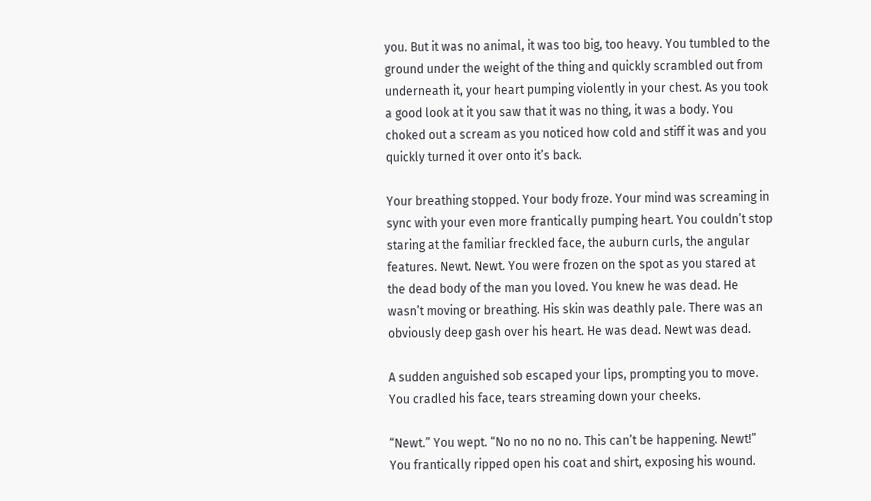you. But it was no animal, it was too big, too heavy. You tumbled to the ground under the weight of the thing and quickly scrambled out from underneath it, your heart pumping violently in your chest. As you took a good look at it you saw that it was no thing, it was a body. You choked out a scream as you noticed how cold and stiff it was and you quickly turned it over onto it’s back.

Your breathing stopped. Your body froze. Your mind was screaming in sync with your even more frantically pumping heart. You couldn’t stop staring at the familiar freckled face, the auburn curls, the angular features. Newt. Newt. You were frozen on the spot as you stared at the dead body of the man you loved. You knew he was dead. He wasn’t moving or breathing. His skin was deathly pale. There was an obviously deep gash over his heart. He was dead. Newt was dead.

A sudden anguished sob escaped your lips, prompting you to move. You cradled his face, tears streaming down your cheeks.

“Newt.” You wept. “No no no no no. This can’t be happening. Newt!” You frantically ripped open his coat and shirt, exposing his wound.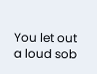You let out a loud sob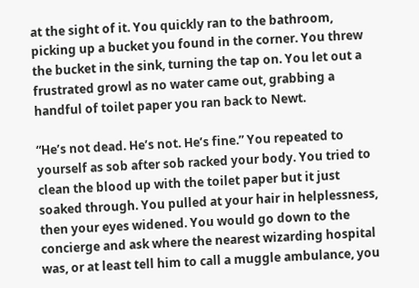at the sight of it. You quickly ran to the bathroom, picking up a bucket you found in the corner. You threw the bucket in the sink, turning the tap on. You let out a frustrated growl as no water came out, grabbing a handful of toilet paper you ran back to Newt.

“He’s not dead. He’s not. He’s fine.” You repeated to yourself as sob after sob racked your body. You tried to clean the blood up with the toilet paper but it just soaked through. You pulled at your hair in helplessness, then your eyes widened. You would go down to the concierge and ask where the nearest wizarding hospital was, or at least tell him to call a muggle ambulance, you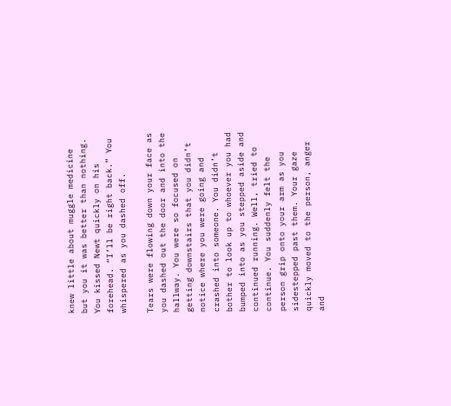knew little about muggle medicine but you it was better than nothing. You kissed Newt quickly on his forehead. “I’ll be right back.” You whispered as you dashed off.

Tears were flowing down your face as you dashed out the door and into the hallway. You were so focused on getting downstairs that you didn’t notice where you were going and crashed into someone. You didn’t bother to look up to whoever you had bumped into as you stepped aside and continued running. Well, tried to continue. You suddenly felt the person grip onto your arm as you sidestepped past them. Your gaze quickly moved to the person, anger and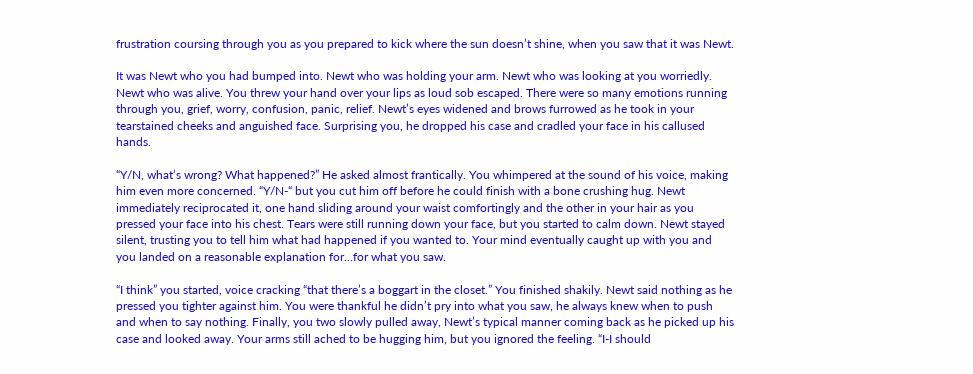frustration coursing through you as you prepared to kick where the sun doesn’t shine, when you saw that it was Newt.

It was Newt who you had bumped into. Newt who was holding your arm. Newt who was looking at you worriedly. Newt who was alive. You threw your hand over your lips as loud sob escaped. There were so many emotions running through you, grief, worry, confusion, panic, relief. Newt’s eyes widened and brows furrowed as he took in your tearstained cheeks and anguished face. Surprising you, he dropped his case and cradled your face in his callused hands.

“Y/N, what’s wrong? What happened?” He asked almost frantically. You whimpered at the sound of his voice, making him even more concerned. “Y/N-“ but you cut him off before he could finish with a bone crushing hug. Newt immediately reciprocated it, one hand sliding around your waist comfortingly and the other in your hair as you pressed your face into his chest. Tears were still running down your face, but you started to calm down. Newt stayed silent, trusting you to tell him what had happened if you wanted to. Your mind eventually caught up with you and you landed on a reasonable explanation for…for what you saw.

“I think” you started, voice cracking “that there’s a boggart in the closet.” You finished shakily. Newt said nothing as he pressed you tighter against him. You were thankful he didn’t pry into what you saw, he always knew when to push and when to say nothing. Finally, you two slowly pulled away, Newt’s typical manner coming back as he picked up his case and looked away. Your arms still ached to be hugging him, but you ignored the feeling. “I-I should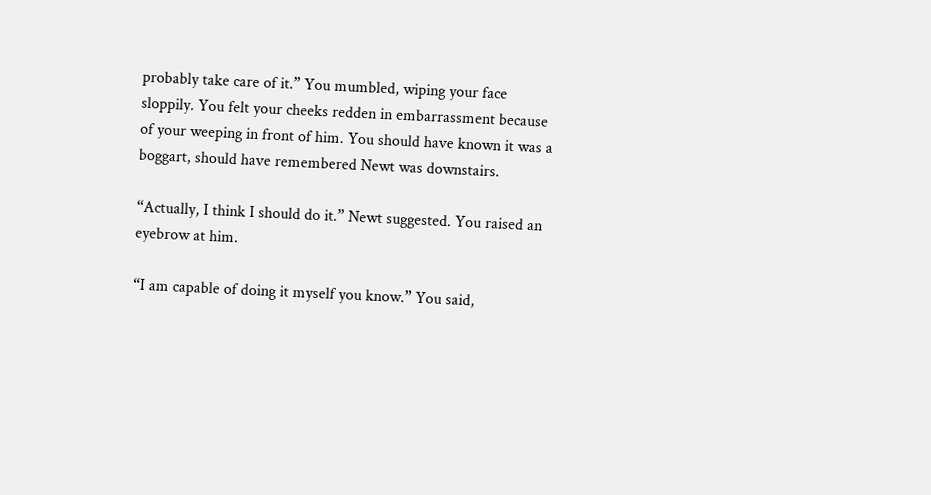probably take care of it.” You mumbled, wiping your face sloppily. You felt your cheeks redden in embarrassment because of your weeping in front of him. You should have known it was a boggart, should have remembered Newt was downstairs.

“Actually, I think I should do it.” Newt suggested. You raised an eyebrow at him.

“I am capable of doing it myself you know.” You said,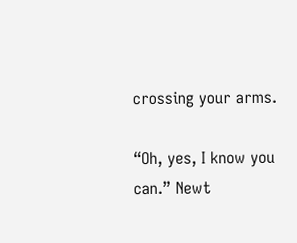crossing your arms.

“Oh, yes, I know you can.” Newt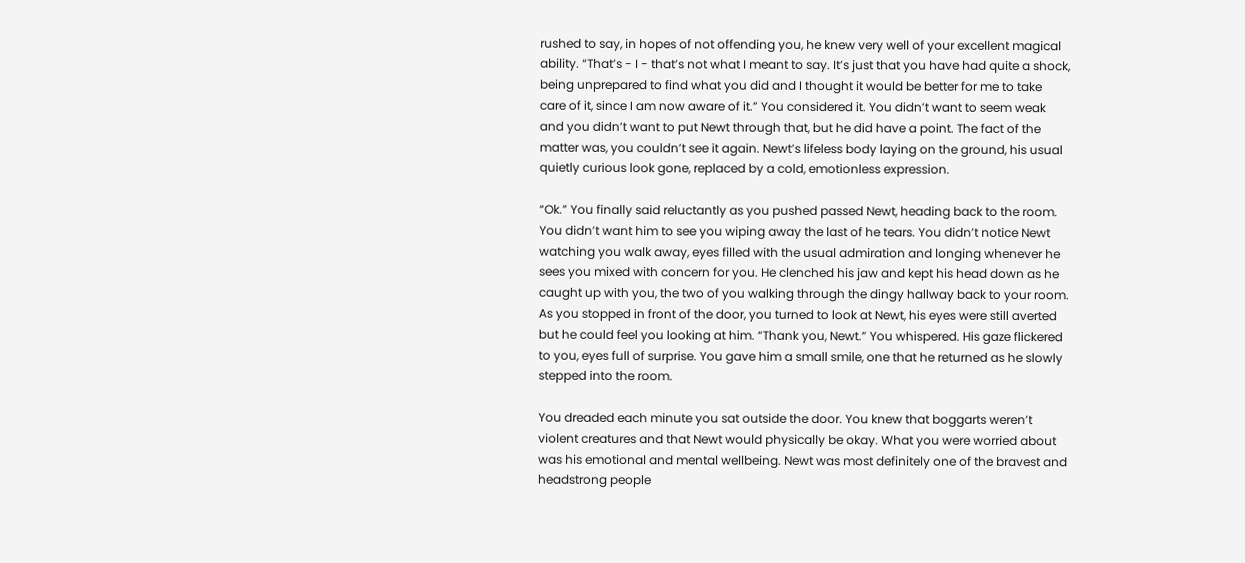rushed to say, in hopes of not offending you, he knew very well of your excellent magical ability. “That’s - I - that’s not what I meant to say. It’s just that you have had quite a shock, being unprepared to find what you did and I thought it would be better for me to take care of it, since I am now aware of it.” You considered it. You didn’t want to seem weak and you didn’t want to put Newt through that, but he did have a point. The fact of the matter was, you couldn’t see it again. Newt’s lifeless body laying on the ground, his usual quietly curious look gone, replaced by a cold, emotionless expression.

“Ok.” You finally said reluctantly as you pushed passed Newt, heading back to the room. You didn’t want him to see you wiping away the last of he tears. You didn’t notice Newt watching you walk away, eyes filled with the usual admiration and longing whenever he sees you mixed with concern for you. He clenched his jaw and kept his head down as he caught up with you, the two of you walking through the dingy hallway back to your room. As you stopped in front of the door, you turned to look at Newt, his eyes were still averted but he could feel you looking at him. “Thank you, Newt.” You whispered. His gaze flickered to you, eyes full of surprise. You gave him a small smile, one that he returned as he slowly stepped into the room.

You dreaded each minute you sat outside the door. You knew that boggarts weren’t violent creatures and that Newt would physically be okay. What you were worried about was his emotional and mental wellbeing. Newt was most definitely one of the bravest and headstrong people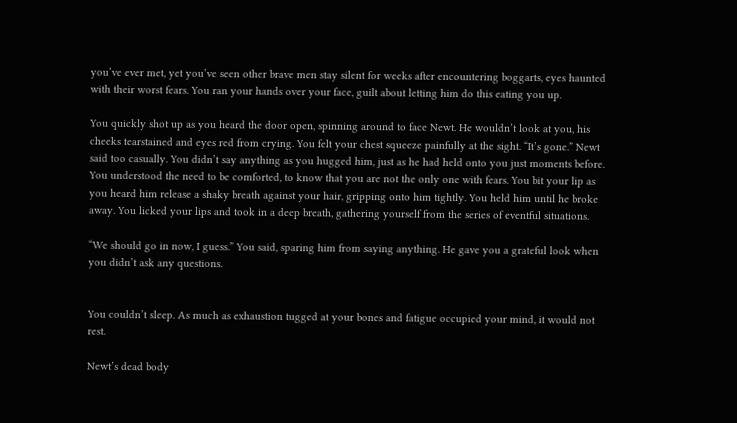you’ve ever met, yet you’ve seen other brave men stay silent for weeks after encountering boggarts, eyes haunted with their worst fears. You ran your hands over your face, guilt about letting him do this eating you up.

You quickly shot up as you heard the door open, spinning around to face Newt. He wouldn’t look at you, his cheeks tearstained and eyes red from crying. You felt your chest squeeze painfully at the sight. “It’s gone.” Newt said too casually. You didn’t say anything as you hugged him, just as he had held onto you just moments before. You understood the need to be comforted, to know that you are not the only one with fears. You bit your lip as you heard him release a shaky breath against your hair, gripping onto him tightly. You held him until he broke away. You licked your lips and took in a deep breath, gathering yourself from the series of eventful situations.

“We should go in now, I guess.” You said, sparing him from saying anything. He gave you a grateful look when you didn’t ask any questions.


You couldn’t sleep. As much as exhaustion tugged at your bones and fatigue occupied your mind, it would not rest.

Newt’s dead body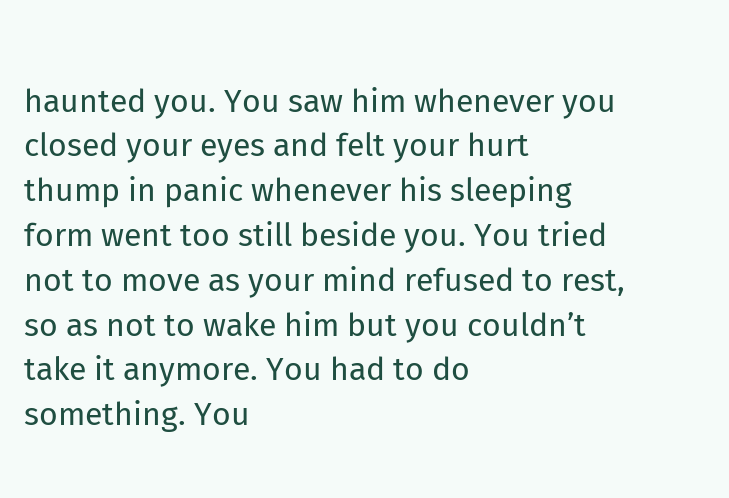haunted you. You saw him whenever you closed your eyes and felt your hurt thump in panic whenever his sleeping form went too still beside you. You tried not to move as your mind refused to rest, so as not to wake him but you couldn’t take it anymore. You had to do something. You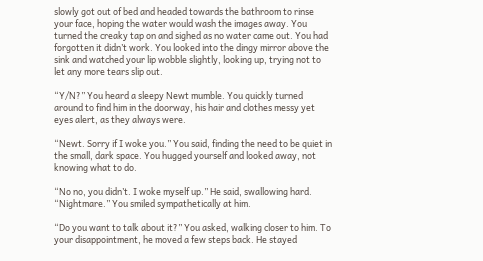slowly got out of bed and headed towards the bathroom to rinse your face, hoping the water would wash the images away. You turned the creaky tap on and sighed as no water came out. You had forgotten it didn’t work. You looked into the dingy mirror above the sink and watched your lip wobble slightly, looking up, trying not to let any more tears slip out.

“Y/N?” You heard a sleepy Newt mumble. You quickly turned around to find him in the doorway, his hair and clothes messy yet eyes alert, as they always were.

“Newt. Sorry if I woke you.” You said, finding the need to be quiet in the small, dark space. You hugged yourself and looked away, not knowing what to do.

“No no, you didn’t. I woke myself up.” He said, swallowing hard. “Nightmare.” You smiled sympathetically at him.

“Do you want to talk about it?” You asked, walking closer to him. To your disappointment, he moved a few steps back. He stayed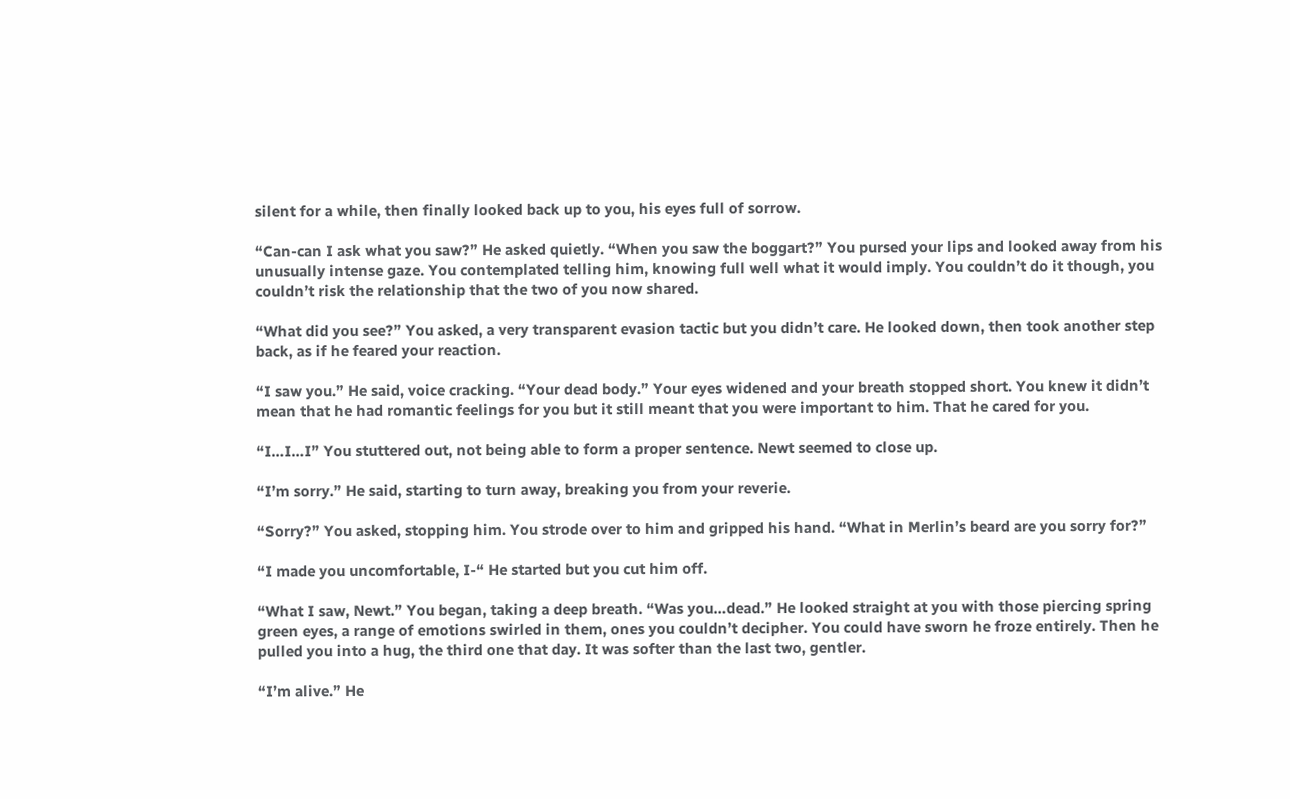silent for a while, then finally looked back up to you, his eyes full of sorrow.

“Can-can I ask what you saw?” He asked quietly. “When you saw the boggart?” You pursed your lips and looked away from his unusually intense gaze. You contemplated telling him, knowing full well what it would imply. You couldn’t do it though, you couldn’t risk the relationship that the two of you now shared.

“What did you see?” You asked, a very transparent evasion tactic but you didn’t care. He looked down, then took another step back, as if he feared your reaction.

“I saw you.” He said, voice cracking. “Your dead body.” Your eyes widened and your breath stopped short. You knew it didn’t mean that he had romantic feelings for you but it still meant that you were important to him. That he cared for you.

“I…I…I” You stuttered out, not being able to form a proper sentence. Newt seemed to close up.

“I’m sorry.” He said, starting to turn away, breaking you from your reverie.

“Sorry?” You asked, stopping him. You strode over to him and gripped his hand. “What in Merlin’s beard are you sorry for?”

“I made you uncomfortable, I-“ He started but you cut him off.

“What I saw, Newt.” You began, taking a deep breath. “Was you…dead.” He looked straight at you with those piercing spring green eyes, a range of emotions swirled in them, ones you couldn’t decipher. You could have sworn he froze entirely. Then he pulled you into a hug, the third one that day. It was softer than the last two, gentler.

“I’m alive.” He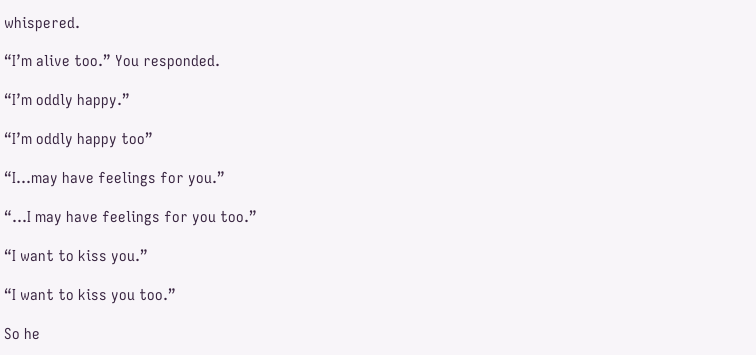whispered.

“I’m alive too.” You responded.

“I’m oddly happy.”

“I’m oddly happy too”

“I…may have feelings for you.”

“…I may have feelings for you too.”

“I want to kiss you.”

“I want to kiss you too.”

So he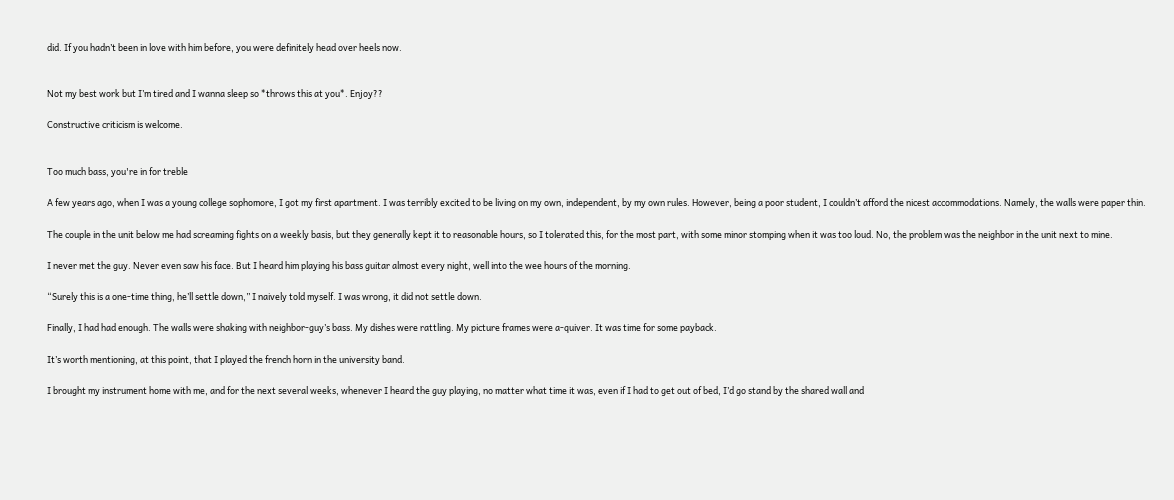did. If you hadn’t been in love with him before, you were definitely head over heels now.


Not my best work but I’m tired and I wanna sleep so *throws this at you*. Enjoy??

Constructive criticism is welcome.


Too much bass, you're in for treble

A few years ago, when I was a young college sophomore, I got my first apartment. I was terribly excited to be living on my own, independent, by my own rules. However, being a poor student, I couldn’t afford the nicest accommodations. Namely, the walls were paper thin.

The couple in the unit below me had screaming fights on a weekly basis, but they generally kept it to reasonable hours, so I tolerated this, for the most part, with some minor stomping when it was too loud. No, the problem was the neighbor in the unit next to mine.

I never met the guy. Never even saw his face. But I heard him playing his bass guitar almost every night, well into the wee hours of the morning.

“Surely this is a one-time thing, he’ll settle down,” I naively told myself. I was wrong, it did not settle down.

Finally, I had had enough. The walls were shaking with neighbor-guy’s bass. My dishes were rattling. My picture frames were a-quiver. It was time for some payback.

It’s worth mentioning, at this point, that I played the french horn in the university band.

I brought my instrument home with me, and for the next several weeks, whenever I heard the guy playing, no matter what time it was, even if I had to get out of bed, I’d go stand by the shared wall and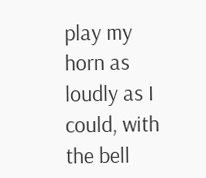play my horn as loudly as I could, with the bell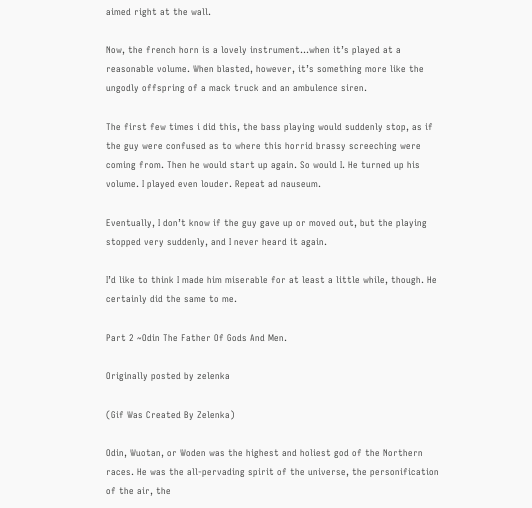aimed right at the wall.

Now, the french horn is a lovely instrument…when it’s played at a reasonable volume. When blasted, however, it’s something more like the ungodly offspring of a mack truck and an ambulence siren.

The first few times i did this, the bass playing would suddenly stop, as if the guy were confused as to where this horrid brassy screeching were coming from. Then he would start up again. So would I. He turned up his volume. I played even louder. Repeat ad nauseum.

Eventually, I don’t know if the guy gave up or moved out, but the playing stopped very suddenly, and I never heard it again.

I’d like to think I made him miserable for at least a little while, though. He certainly did the same to me.

Part 2 ~Odin The Father Of Gods And Men.

Originally posted by zelenka

(Gif Was Created By Zelenka)

Odin, Wuotan, or Woden was the highest and holiest god of the Northern races. He was the all-pervading spirit of the universe, the personification of the air, the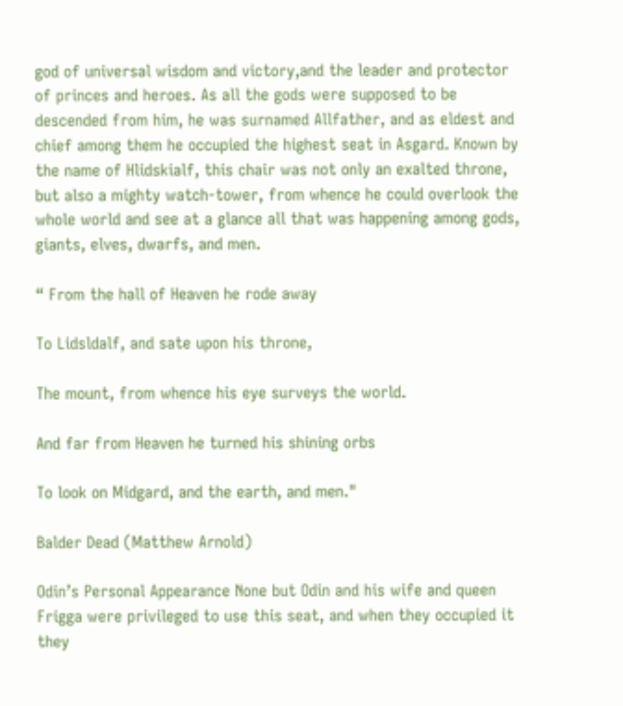god of universal wisdom and victory,and the leader and protector of princes and heroes. As all the gods were supposed to be descended from him, he was surnamed Allfather, and as eldest and chief among them he occupied the highest seat in Asgard. Known by the name of Hlidskialf, this chair was not only an exalted throne, but also a mighty watch-tower, from whence he could overlook the whole world and see at a glance all that was happening among gods, giants, elves, dwarfs, and men.

“ From the hall of Heaven he rode away

To Lidsldalf, and sate upon his throne,

The mount, from whence his eye surveys the world.

And far from Heaven he turned his shining orbs

To look on Midgard, and the earth, and men."

Balder Dead (Matthew Arnold)

Odin’s Personal Appearance None but Odin and his wife and queen Frigga were privileged to use this seat, and when they occupied it they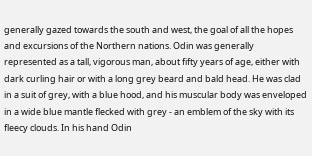generally gazed towards the south and west, the goal of all the hopes and excursions of the Northern nations. Odin was generally represented as a tall, vigorous man, about fifty years of age, either with dark curling hair or with a long grey beard and bald head. He was clad in a suit of grey, with a blue hood, and his muscular body was enveloped in a wide blue mantle flecked with grey - an emblem of the sky with its fleecy clouds. In his hand Odin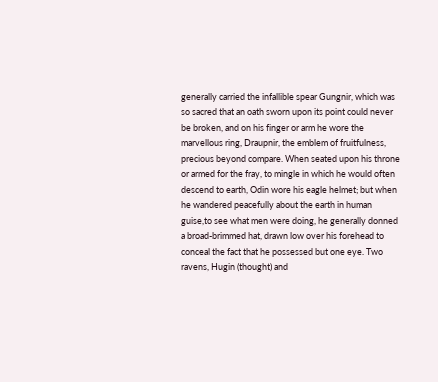generally carried the infallible spear Gungnir, which was so sacred that an oath sworn upon its point could never be broken, and on his finger or arm he wore the marvellous ring, Draupnir, the emblem of fruitfulness, precious beyond compare. When seated upon his throne or armed for the fray, to mingle in which he would often descend to earth, Odin wore his eagle helmet; but when he wandered peacefully about the earth in human guise,to see what men were doing, he generally donned a broad-brimmed hat, drawn low over his forehead to conceal the fact that he possessed but one eye. Two ravens, Hugin (thought) and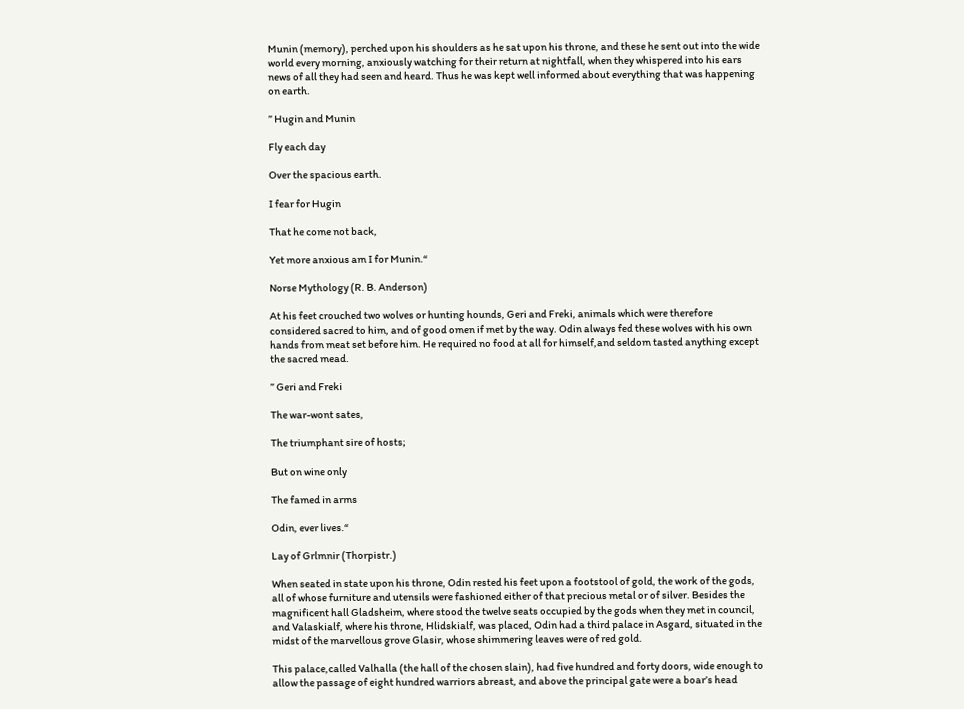Munin (memory), perched upon his shoulders as he sat upon his throne, and these he sent out into the wide world every morning, anxiously watching for their return at nightfall, when they whispered into his ears news of all they had seen and heard. Thus he was kept well informed about everything that was happening on earth.

” Hugin and Munin

Fly each day

Over the spacious earth.

I fear for Hugin

That he come not back,

Yet more anxious am I for Munin.“

Norse Mythology (R. B. Anderson)

At his feet crouched two wolves or hunting hounds, Geri and Freki, animals which were therefore considered sacred to him, and of good omen if met by the way. Odin always fed these wolves with his own hands from meat set before him. He required no food at all for himself,and seldom tasted anything except the sacred mead.

” Geri and Freki

The war-wont sates,

The triumphant sire of hosts;

But on wine only

The famed in arms

Odin, ever lives.“

Lay of Grlmnir (Thorpistr.)

When seated in state upon his throne, Odin rested his feet upon a footstool of gold, the work of the gods, all of whose furniture and utensils were fashioned either of that precious metal or of silver. Besides the magnificent hall Gladsheim, where stood the twelve seats occupied by the gods when they met in council, and Valaskialf, where his throne, Hlidskialf, was placed, Odin had a third palace in Asgard, situated in the midst of the marvellous grove Glasir, whose shimmering leaves were of red gold.

This palace,called Valhalla (the hall of the chosen slain), had five hundred and forty doors, wide enough to allow the passage of eight hundred warriors abreast, and above the principal gate were a boar’s head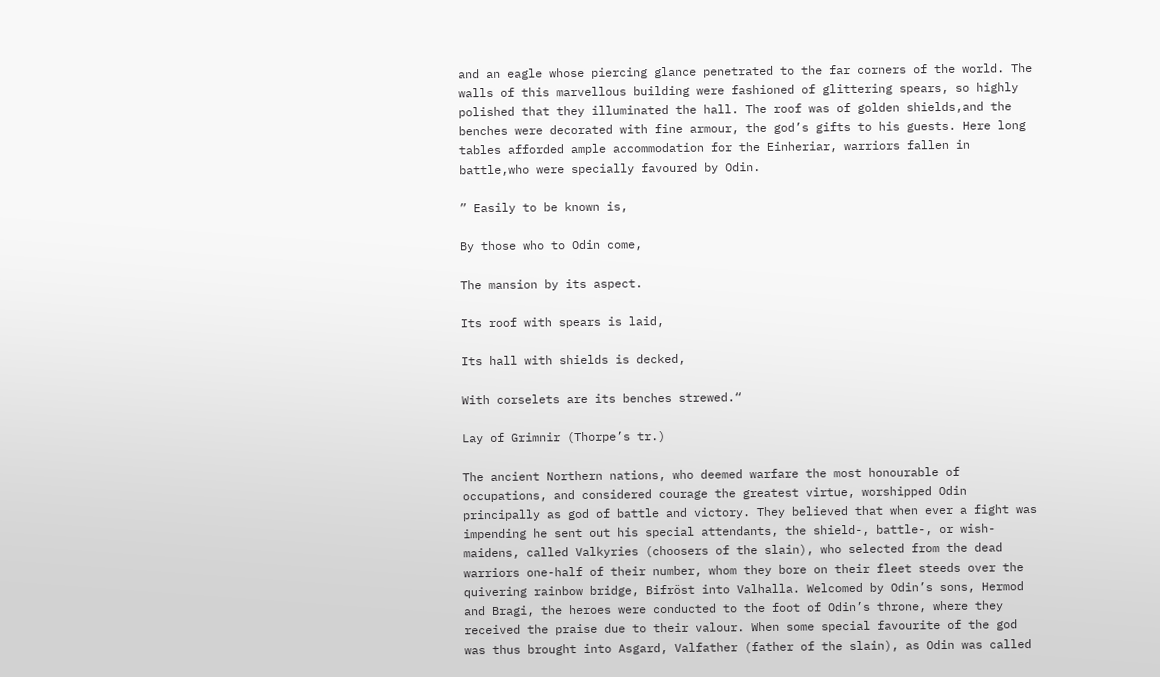and an eagle whose piercing glance penetrated to the far corners of the world. The walls of this marvellous building were fashioned of glittering spears, so highly polished that they illuminated the hall. The roof was of golden shields,and the benches were decorated with fine armour, the god’s gifts to his guests. Here long tables afforded ample accommodation for the Einheriar, warriors fallen in battle,who were specially favoured by Odin.

” Easily to be known is,

By those who to Odin come,

The mansion by its aspect.

Its roof with spears is laid,

Its hall with shields is decked,

With corselets are its benches strewed.“

Lay of Grimnir (Thorpe’s tr.)

The ancient Northern nations, who deemed warfare the most honourable of occupations, and considered courage the greatest virtue, worshipped Odin principally as god of battle and victory. They believed that when ever a fight was impending he sent out his special attendants, the shield-, battle-, or wish-maidens, called Valkyries (choosers of the slain), who selected from the dead warriors one-half of their number, whom they bore on their fleet steeds over the quivering rainbow bridge, Bifröst into Valhalla. Welcomed by Odin’s sons, Hermod and Bragi, the heroes were conducted to the foot of Odin’s throne, where they received the praise due to their valour. When some special favourite of the god was thus brought into Asgard, Valfather (father of the slain), as Odin was called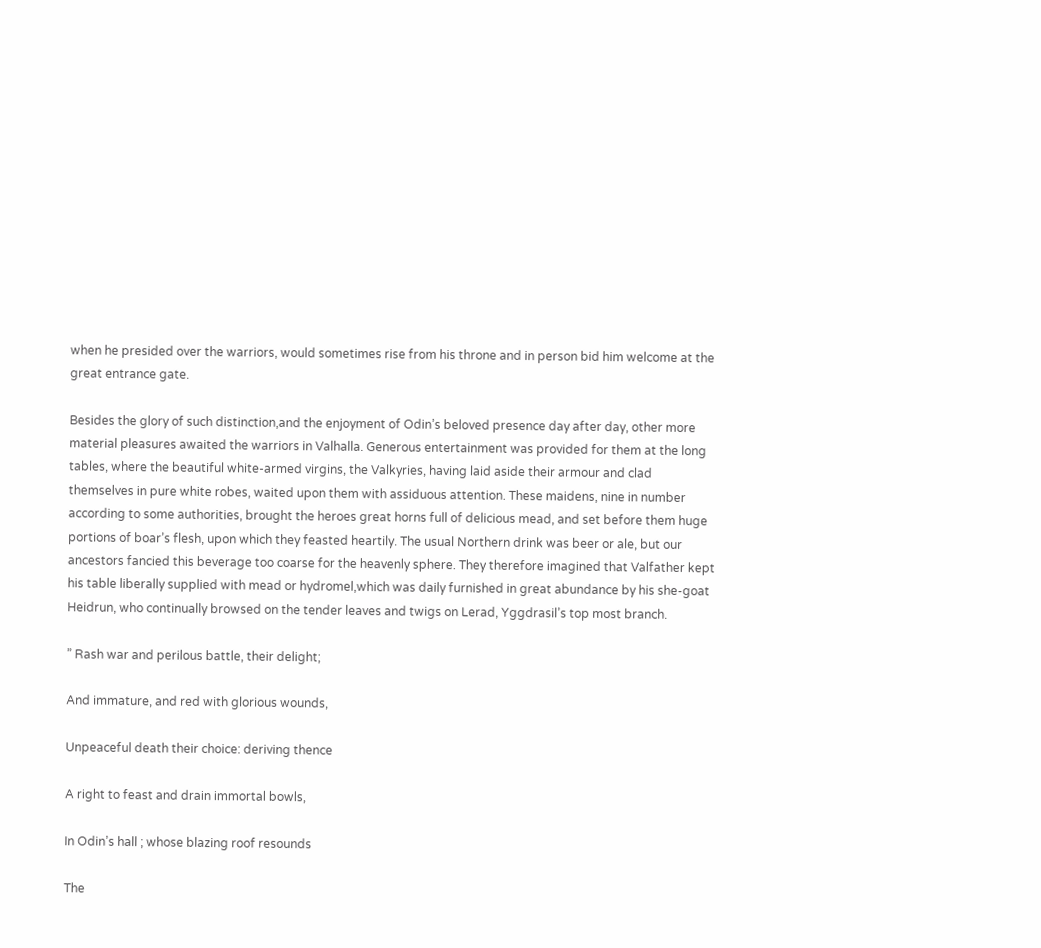when he presided over the warriors, would sometimes rise from his throne and in person bid him welcome at the great entrance gate.

Besides the glory of such distinction,and the enjoyment of Odin’s beloved presence day after day, other more material pleasures awaited the warriors in Valhalla. Generous entertainment was provided for them at the long tables, where the beautiful white-armed virgins, the Valkyries, having laid aside their armour and clad themselves in pure white robes, waited upon them with assiduous attention. These maidens, nine in number according to some authorities, brought the heroes great horns full of delicious mead, and set before them huge portions of boar’s flesh, upon which they feasted heartily. The usual Northern drink was beer or ale, but our ancestors fancied this beverage too coarse for the heavenly sphere. They therefore imagined that Valfather kept his table liberally supplied with mead or hydromel,which was daily furnished in great abundance by his she-goat Heidrun, who continually browsed on the tender leaves and twigs on Lerad, Yggdrasil’s top most branch.

” Rash war and perilous battle, their delight;

And immature, and red with glorious wounds,

Unpeaceful death their choice: deriving thence

A right to feast and drain immortal bowls,

In Odin’s hall ; whose blazing roof resounds

The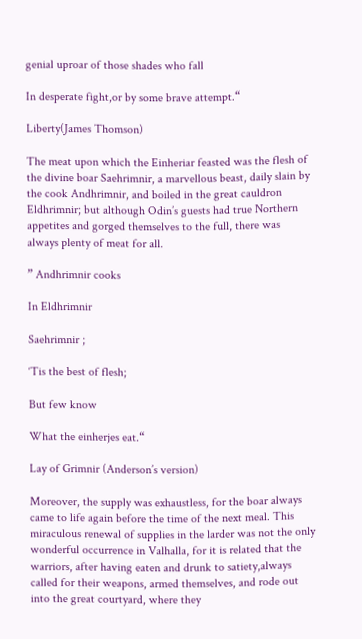genial uproar of those shades who fall

In desperate fight,or by some brave attempt.“

Liberty(James Thomson)

The meat upon which the Einheriar feasted was the flesh of the divine boar Saehrimnir, a marvellous beast, daily slain by the cook Andhrimnir, and boiled in the great cauldron Eldhrimnir; but although Odin’s guests had true Northern appetites and gorged themselves to the full, there was always plenty of meat for all.

” Andhrimnir cooks

In Eldhrimnir

Saehrimnir ;

‘Tis the best of flesh;

But few know

What the einherjes eat.“

Lay of Grimnir (Anderson’s version)

Moreover, the supply was exhaustless, for the boar always came to life again before the time of the next meal. This miraculous renewal of supplies in the larder was not the only wonderful occurrence in Valhalla, for it is related that the warriors, after having eaten and drunk to satiety,always called for their weapons, armed themselves, and rode out into the great courtyard, where they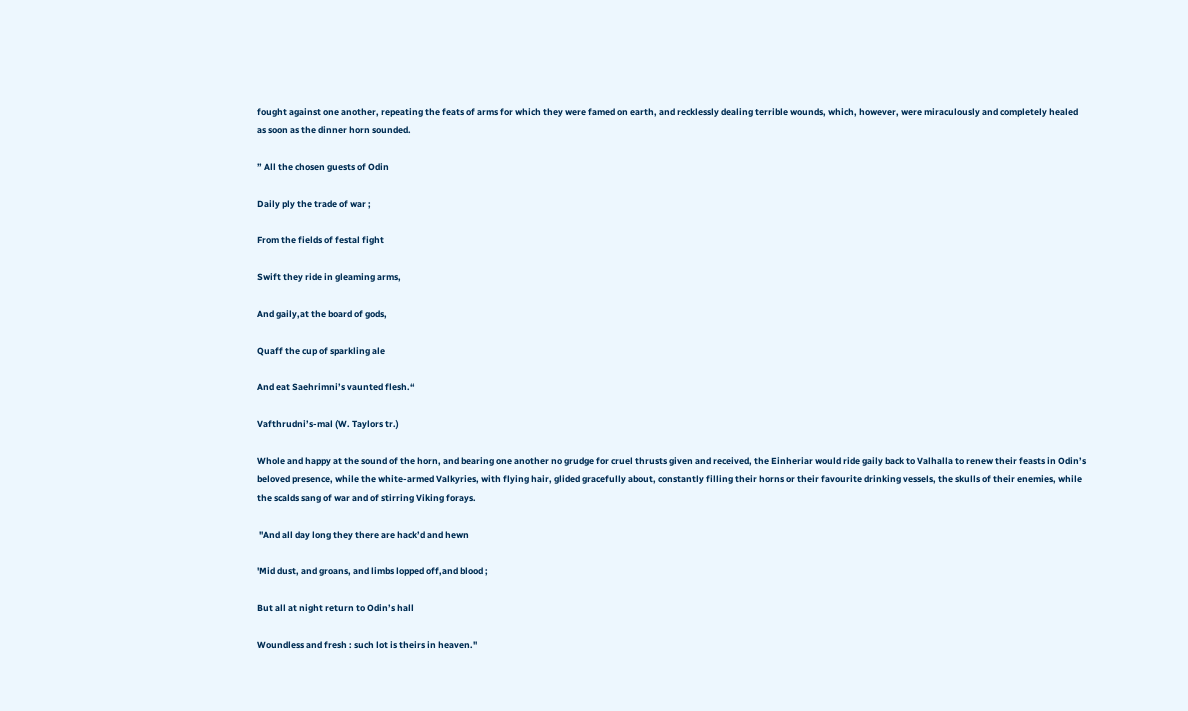fought against one another, repeating the feats of arms for which they were famed on earth, and recklessly dealing terrible wounds, which, however, were miraculously and completely healed as soon as the dinner horn sounded.

” All the chosen guests of Odin

Daily ply the trade of war ;

From the fields of festal fight

Swift they ride in gleaming arms,

And gaily,at the board of gods,

Quaff the cup of sparkling ale

And eat Saehrimni’s vaunted flesh.“

Vafthrudni’s-mal (W. Taylors tr.)

Whole and happy at the sound of the horn, and bearing one another no grudge for cruel thrusts given and received, the Einheriar would ride gaily back to Valhalla to renew their feasts in Odin’s beloved presence, while the white-armed Valkyries, with flying hair, glided gracefully about, constantly filling their horns or their favourite drinking vessels, the skulls of their enemies, while the scalds sang of war and of stirring Viking forays.

 "And all day long they there are hack’d and hewn

'Mid dust, and groans, and limbs lopped off,and blood ;

But all at night return to Odin’s hall

Woundless and fresh : such lot is theirs in heaven."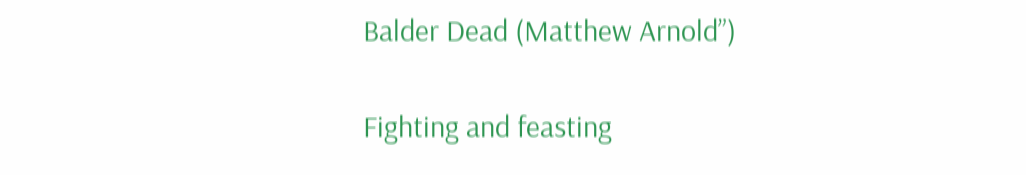Balder Dead (Matthew Arnold”)

Fighting and feasting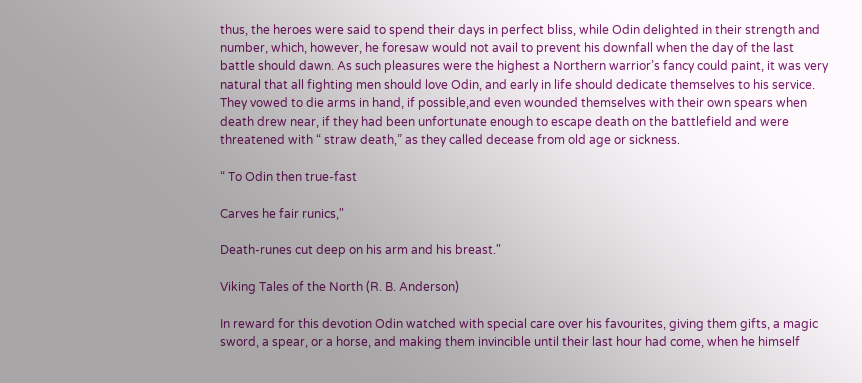thus, the heroes were said to spend their days in perfect bliss, while Odin delighted in their strength and number, which, however, he foresaw would not avail to prevent his downfall when the day of the last battle should dawn. As such pleasures were the highest a Northern warrior’s fancy could paint, it was very natural that all fighting men should love Odin, and early in life should dedicate themselves to his service. They vowed to die arms in hand, if possible,and even wounded themselves with their own spears when death drew near, if they had been unfortunate enough to escape death on the battlefield and were threatened with “ straw death,” as they called decease from old age or sickness.

“ To Odin then true-fast

Carves he fair runics,"

Death-runes cut deep on his arm and his breast."

Viking Tales of the North (R. B. Anderson)

In reward for this devotion Odin watched with special care over his favourites, giving them gifts, a magic sword, a spear, or a horse, and making them invincible until their last hour had come, when he himself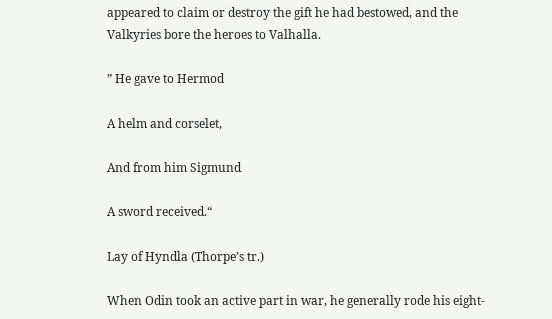appeared to claim or destroy the gift he had bestowed, and the Valkyries bore the heroes to Valhalla.

” He gave to Hermod

A helm and corselet,

And from him Sigmund

A sword received.“

Lay of Hyndla (Thorpe’s tr.)

When Odin took an active part in war, he generally rode his eight-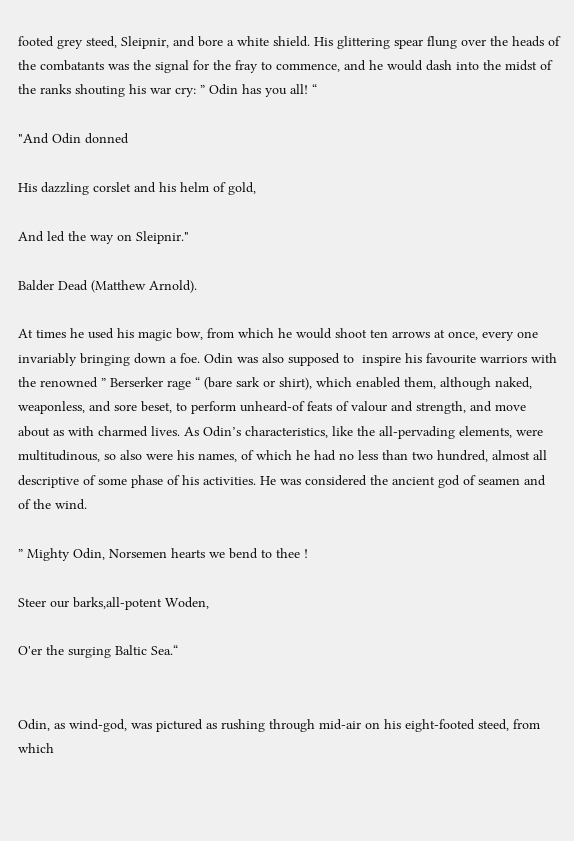footed grey steed, Sleipnir, and bore a white shield. His glittering spear flung over the heads of the combatants was the signal for the fray to commence, and he would dash into the midst of the ranks shouting his war cry: ” Odin has you all! “

"And Odin donned

His dazzling corslet and his helm of gold,

And led the way on Sleipnir."

Balder Dead (Matthew Arnold).

At times he used his magic bow, from which he would shoot ten arrows at once, every one invariably bringing down a foe. Odin was also supposed to  inspire his favourite warriors with the renowned ” Berserker rage “ (bare sark or shirt), which enabled them, although naked, weaponless, and sore beset, to perform unheard-of feats of valour and strength, and move about as with charmed lives. As Odin’s characteristics, like the all-pervading elements, were multitudinous, so also were his names, of which he had no less than two hundred, almost all descriptive of some phase of his activities. He was considered the ancient god of seamen and of the wind.

” Mighty Odin, Norsemen hearts we bend to thee !

Steer our barks,all-potent Woden,

O'er the surging Baltic Sea.“


Odin, as wind-god, was pictured as rushing through mid-air on his eight-footed steed, from which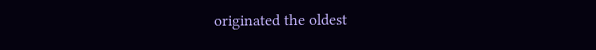originated the oldest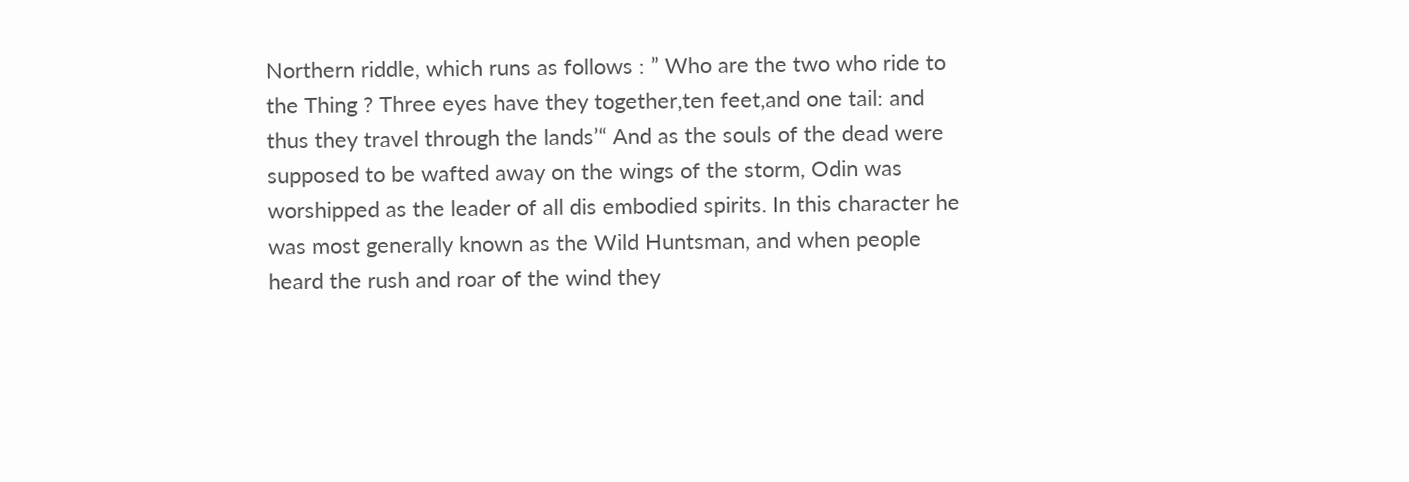Northern riddle, which runs as follows : ” Who are the two who ride to the Thing ? Three eyes have they together,ten feet,and one tail: and thus they travel through the lands’“ And as the souls of the dead were supposed to be wafted away on the wings of the storm, Odin was worshipped as the leader of all dis embodied spirits. In this character he was most generally known as the Wild Huntsman, and when people heard the rush and roar of the wind they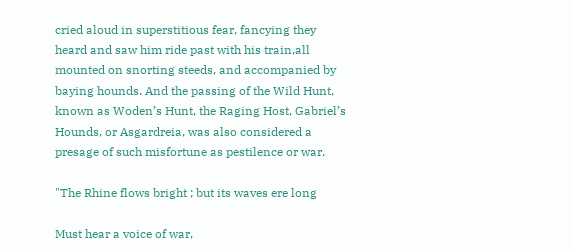cried aloud in superstitious fear, fancying they heard and saw him ride past with his train,all mounted on snorting steeds, and accompanied by baying hounds. And the passing of the Wild Hunt, known as Woden’s Hunt, the Raging Host, Gabriel’s Hounds, or Asgardreia, was also considered a presage of such misfortune as pestilence or war.

"The Rhine flows bright ; but its waves ere long

Must hear a voice of war,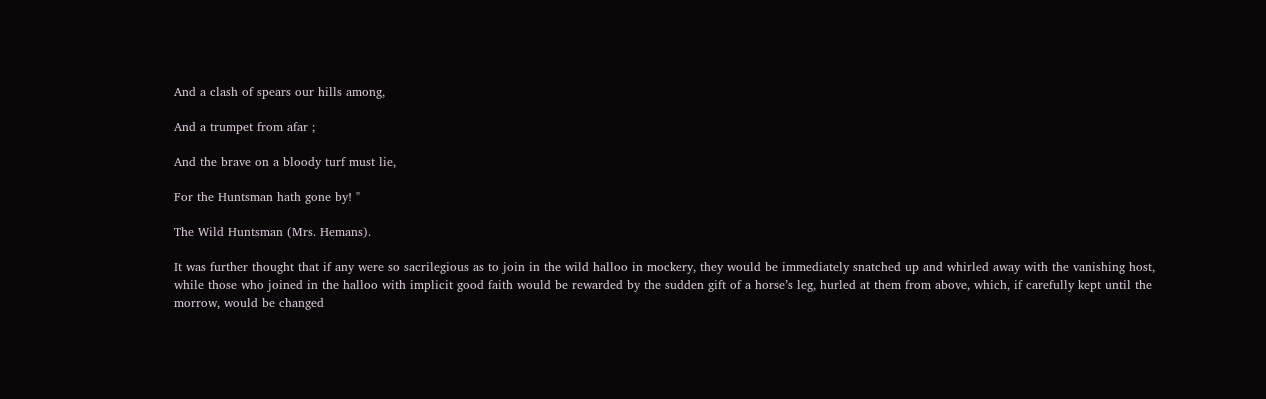And a clash of spears our hills among,

And a trumpet from afar ;

And the brave on a bloody turf must lie,

For the Huntsman hath gone by! "

The Wild Huntsman (Mrs. Hemans).

It was further thought that if any were so sacrilegious as to join in the wild halloo in mockery, they would be immediately snatched up and whirled away with the vanishing host, while those who joined in the halloo with implicit good faith would be rewarded by the sudden gift of a horse’s leg, hurled at them from above, which, if carefully kept until the morrow, would be changed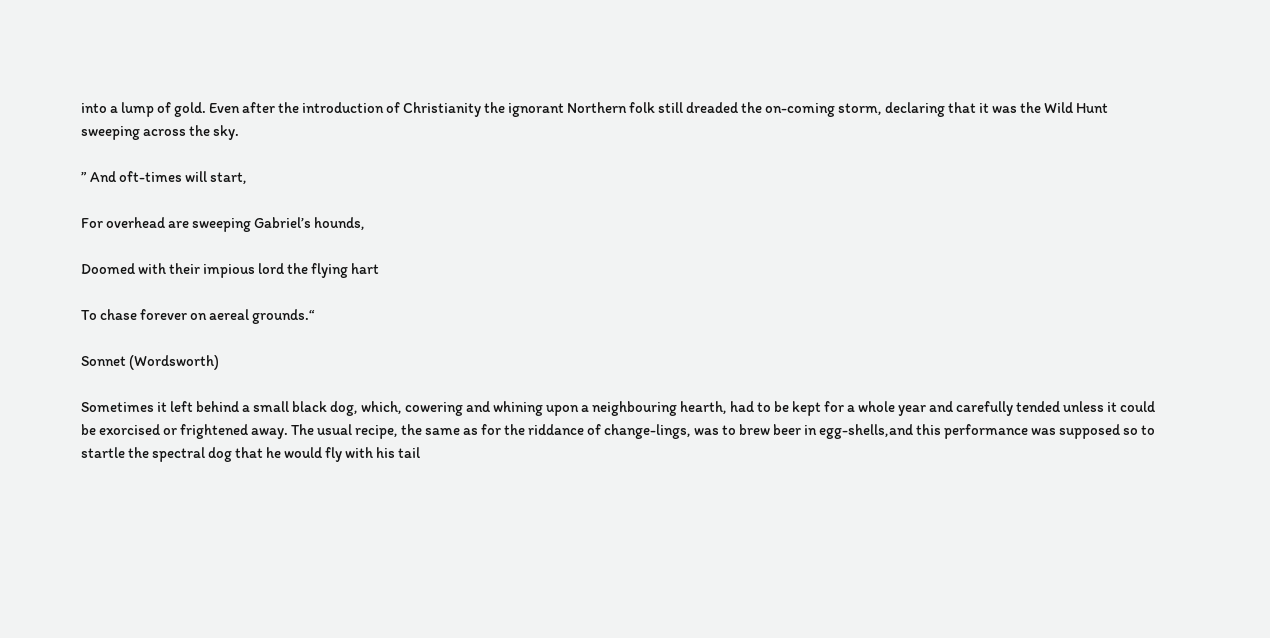into a lump of gold. Even after the introduction of Christianity the ignorant Northern folk still dreaded the on-coming storm, declaring that it was the Wild Hunt sweeping across the sky.

” And oft-times will start,

For overhead are sweeping Gabriel’s hounds,

Doomed with their impious lord the flying hart

To chase forever on aereal grounds.“

Sonnet (Wordsworth)

Sometimes it left behind a small black dog, which, cowering and whining upon a neighbouring hearth, had to be kept for a whole year and carefully tended unless it could be exorcised or frightened away. The usual recipe, the same as for the riddance of change-lings, was to brew beer in egg-shells,and this performance was supposed so to startle the spectral dog that he would fly with his tail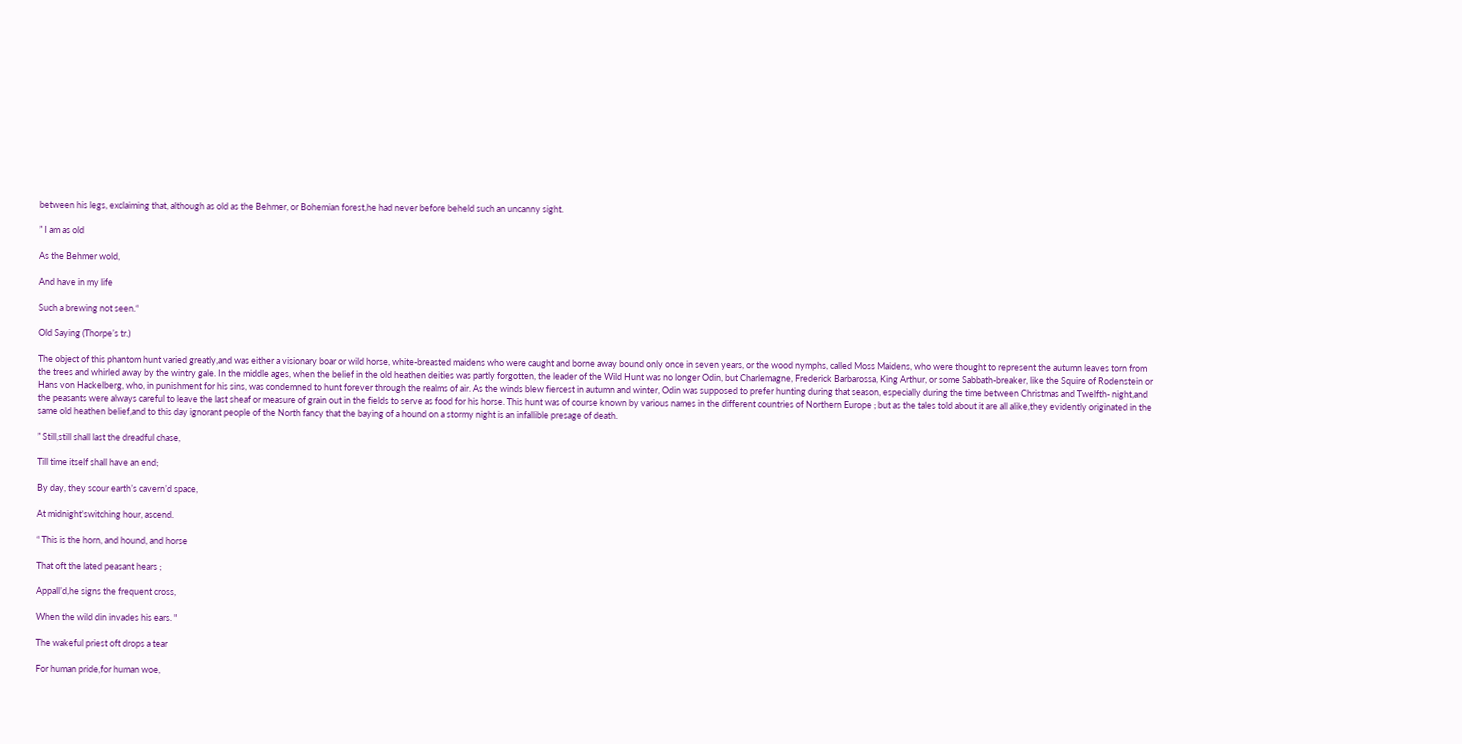between his legs, exclaiming that, although as old as the Behmer, or Bohemian forest,he had never before beheld such an uncanny sight.

” I am as old

As the Behmer wold,

And have in my life

Such a brewing not seen.“

Old Saying (Thorpe’s tr.)

The object of this phantom hunt varied greatly,and was either a visionary boar or wild horse, white-breasted maidens who were caught and borne away bound only once in seven years, or the wood nymphs, called Moss Maidens, who were thought to represent the autumn leaves torn from the trees and whirled away by the wintry gale. In the middle ages, when the belief in the old heathen deities was partly forgotten, the leader of the Wild Hunt was no longer Odin, but Charlemagne, Frederick Barbarossa, King Arthur, or some Sabbath-breaker, like the Squire of Rodenstein or Hans von Hackelberg, who, in punishment for his sins, was condemned to hunt forever through the realms of air. As the winds blew fiercest in autumn and winter, Odin was supposed to prefer hunting during that season, especially during the time between Christmas and Twelfth- night,and the peasants were always careful to leave the last sheaf or measure of grain out in the fields to serve as food for his horse. This hunt was of course known by various names in the different countries of Northern Europe ; but as the tales told about it are all alike,they evidently originated in the same old heathen belief,and to this day ignorant people of the North fancy that the baying of a hound on a stormy night is an infallible presage of death.

” Still,still shall last the dreadful chase,

Till time itself shall have an end;

By day, they scour earth’s cavern’d space,

At midnight'switching hour, ascend.

“ This is the horn, and hound, and horse

That oft the lated peasant hears ;

Appall’d,he signs the frequent cross,

When the wild din invades his ears. "

The wakeful priest oft drops a tear

For human pride,for human woe,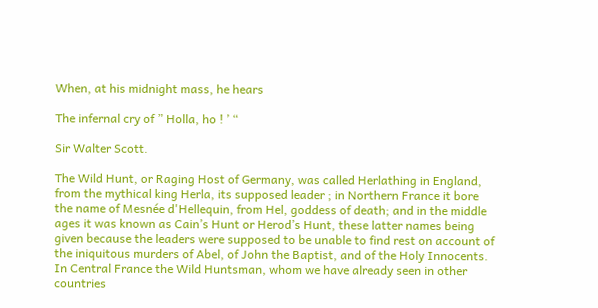When, at his midnight mass, he hears

The infernal cry of ” Holla, ho ! ’ “

Sir Walter Scott.

The Wild Hunt, or Raging Host of Germany, was called Herlathing in England, from the mythical king Herla, its supposed leader ; in Northern France it bore the name of Mesnée d'Hellequin, from Hel, goddess of death; and in the middle ages it was known as Cain’s Hunt or Herod’s Hunt, these latter names being given because the leaders were supposed to be unable to find rest on account of the iniquitous murders of Abel, of John the Baptist, and of the Holy Innocents. In Central France the Wild Huntsman, whom we have already seen in other countries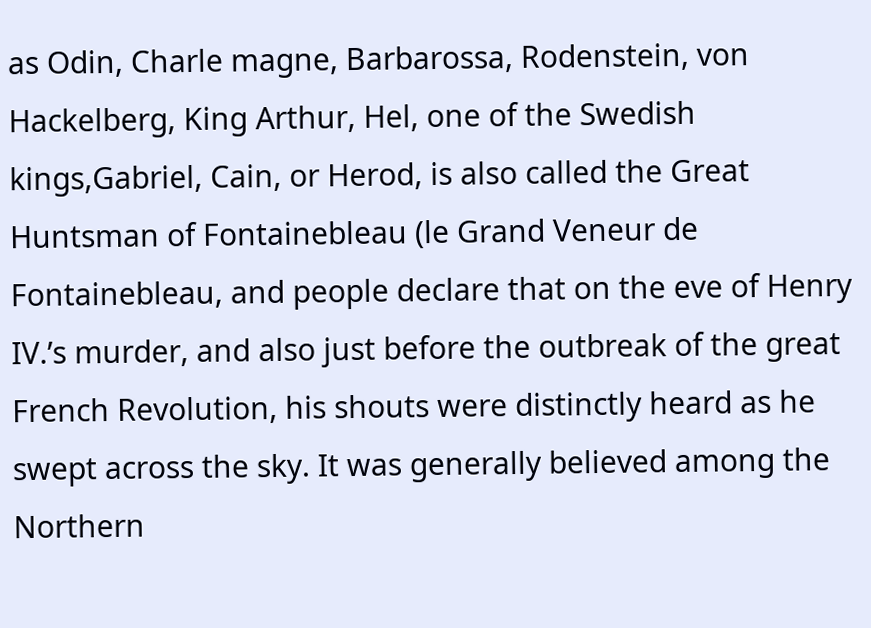as Odin, Charle magne, Barbarossa, Rodenstein, von Hackelberg, King Arthur, Hel, one of the Swedish kings,Gabriel, Cain, or Herod, is also called the Great Huntsman of Fontainebleau (le Grand Veneur de Fontainebleau, and people declare that on the eve of Henry IV.’s murder, and also just before the outbreak of the great French Revolution, his shouts were distinctly heard as he swept across the sky. It was generally believed among the Northern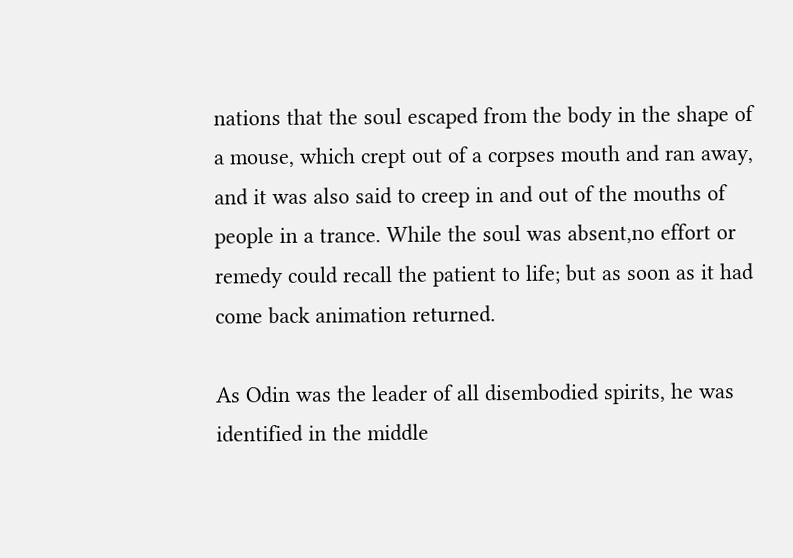nations that the soul escaped from the body in the shape of a mouse, which crept out of a corpses mouth and ran away, and it was also said to creep in and out of the mouths of people in a trance. While the soul was absent,no effort or remedy could recall the patient to life; but as soon as it had come back animation returned.

As Odin was the leader of all disembodied spirits, he was identified in the middle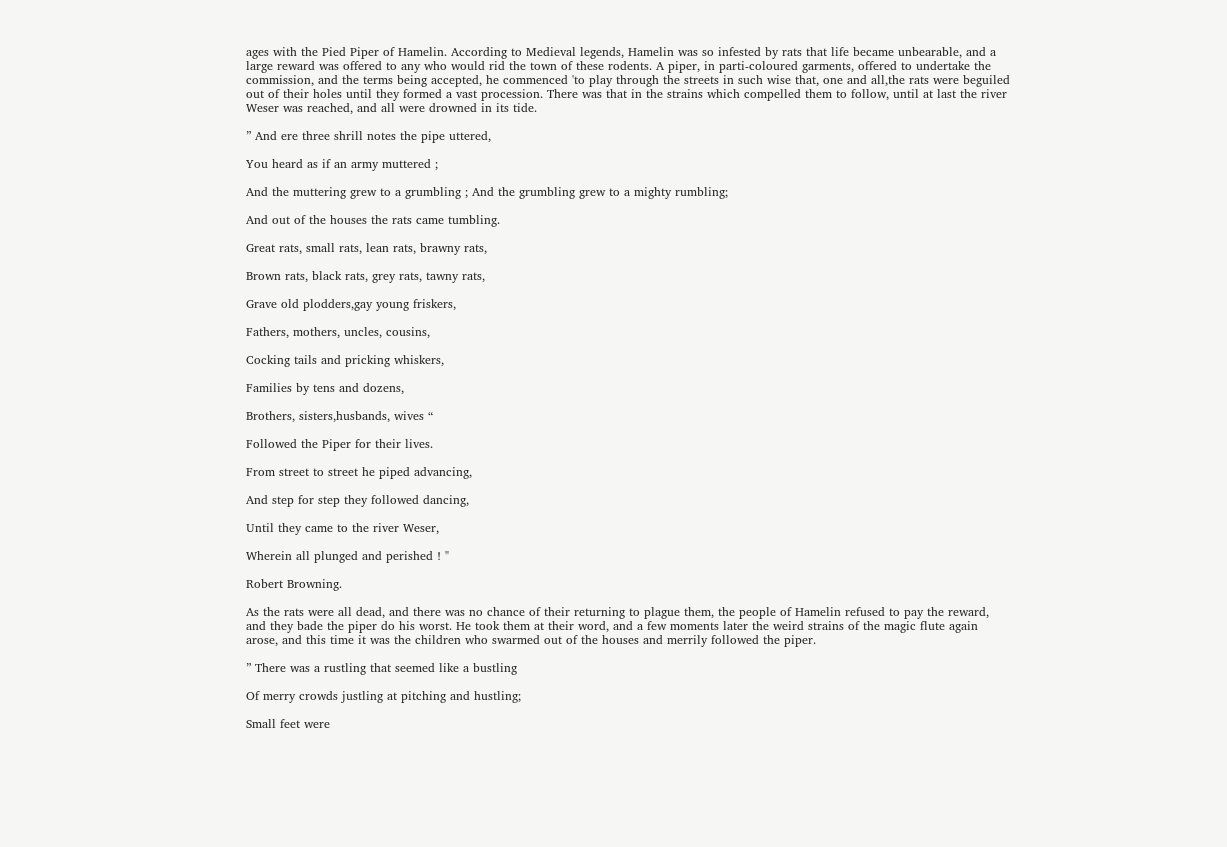ages with the Pied Piper of Hamelin. According to Medieval legends, Hamelin was so infested by rats that life became unbearable, and a large reward was offered to any who would rid the town of these rodents. A piper, in parti-coloured garments, offered to undertake the commission, and the terms being accepted, he commenced 'to play through the streets in such wise that, one and all,the rats were beguiled out of their holes until they formed a vast procession. There was that in the strains which compelled them to follow, until at last the river Weser was reached, and all were drowned in its tide.

” And ere three shrill notes the pipe uttered,

You heard as if an army muttered ;

And the muttering grew to a grumbling ; And the grumbling grew to a mighty rumbling;

And out of the houses the rats came tumbling.

Great rats, small rats, lean rats, brawny rats,

Brown rats, black rats, grey rats, tawny rats,

Grave old plodders,gay young friskers,

Fathers, mothers, uncles, cousins,

Cocking tails and pricking whiskers,

Families by tens and dozens,

Brothers, sisters,husbands, wives “

Followed the Piper for their lives.

From street to street he piped advancing,

And step for step they followed dancing,

Until they came to the river Weser,

Wherein all plunged and perished ! "

Robert Browning.

As the rats were all dead, and there was no chance of their returning to plague them, the people of Hamelin refused to pay the reward, and they bade the piper do his worst. He took them at their word, and a few moments later the weird strains of the magic flute again arose, and this time it was the children who swarmed out of the houses and merrily followed the piper.

” There was a rustling that seemed like a bustling

Of merry crowds justling at pitching and hustling;

Small feet were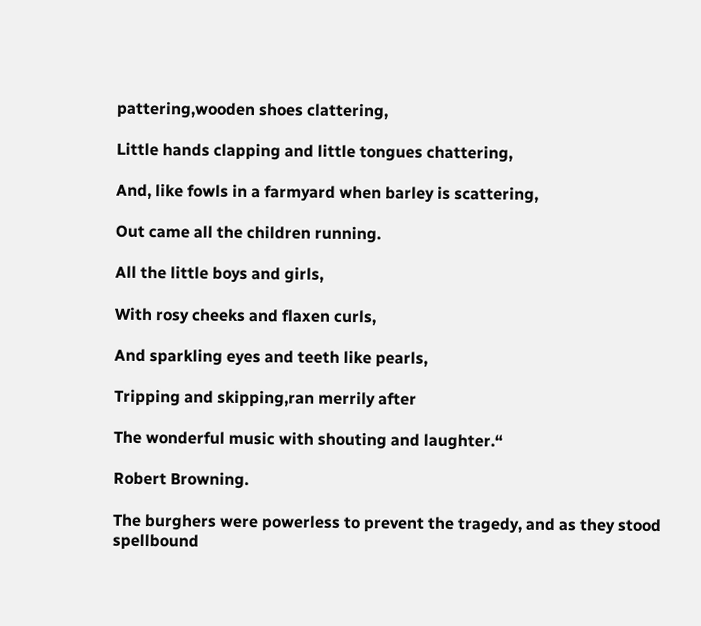pattering,wooden shoes clattering,

Little hands clapping and little tongues chattering,

And, like fowls in a farmyard when barley is scattering,

Out came all the children running.

All the little boys and girls,

With rosy cheeks and flaxen curls,

And sparkling eyes and teeth like pearls,

Tripping and skipping,ran merrily after

The wonderful music with shouting and laughter.“

Robert Browning.

The burghers were powerless to prevent the tragedy, and as they stood spellbound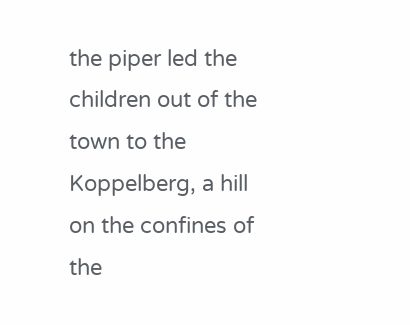the piper led the children out of the town to the Koppelberg, a hill on the confines of the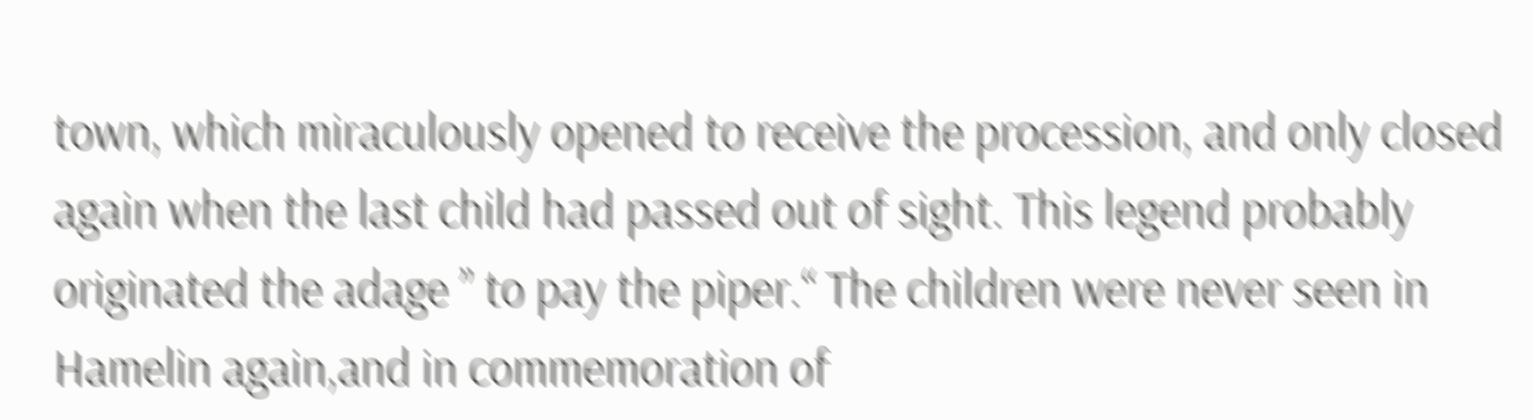town, which miraculously opened to receive the procession, and only closed again when the last child had passed out of sight. This legend probably originated the adage ” to pay the piper.“ The children were never seen in Hamelin again,and in commemoration of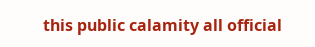this public calamity all official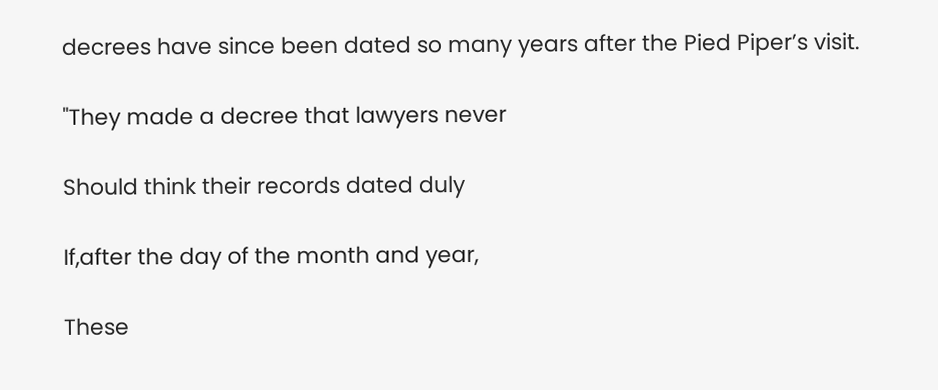decrees have since been dated so many years after the Pied Piper’s visit.

"They made a decree that lawyers never

Should think their records dated duly

If,after the day of the month and year,

These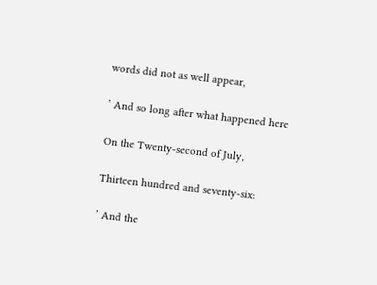words did not as well appear,

’ And so long after what happened here

On the Twenty-second of July,

Thirteen hundred and seventy-six:

’ And the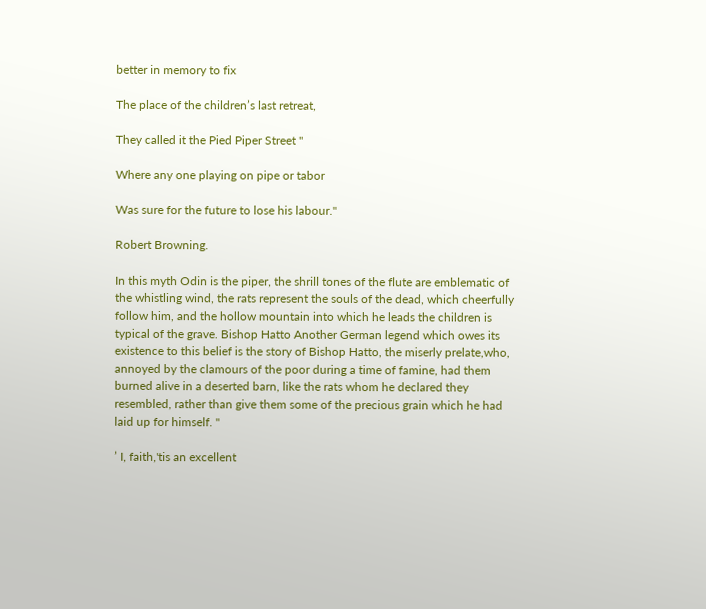better in memory to fix

The place of the children’s last retreat,

They called it the Pied Piper Street "

Where any one playing on pipe or tabor

Was sure for the future to lose his labour."

Robert Browning.

In this myth Odin is the piper, the shrill tones of the flute are emblematic of the whistling wind, the rats represent the souls of the dead, which cheerfully follow him, and the hollow mountain into which he leads the children is typical of the grave. Bishop Hatto Another German legend which owes its existence to this belief is the story of Bishop Hatto, the miserly prelate,who, annoyed by the clamours of the poor during a time of famine, had them burned alive in a deserted barn, like the rats whom he declared they resembled, rather than give them some of the precious grain which he had laid up for himself. "

’ I, faith,'tis an excellent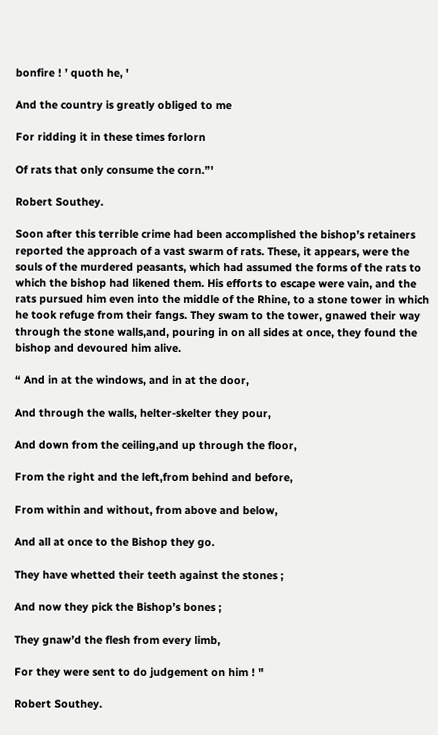bonfire ! ’ quoth he, '

And the country is greatly obliged to me

For ridding it in these times forlorn

Of rats that only consume the corn.”'

Robert Southey.

Soon after this terrible crime had been accomplished the bishop’s retainers reported the approach of a vast swarm of rats. These, it appears, were the souls of the murdered peasants, which had assumed the forms of the rats to which the bishop had likened them. His efforts to escape were vain, and the rats pursued him even into the middle of the Rhine, to a stone tower in which he took refuge from their fangs. They swam to the tower, gnawed their way through the stone walls,and, pouring in on all sides at once, they found the bishop and devoured him alive.

“ And in at the windows, and in at the door,

And through the walls, helter-skelter they pour,

And down from the ceiling,and up through the floor,

From the right and the left,from behind and before,

From within and without, from above and below,

And all at once to the Bishop they go.

They have whetted their teeth against the stones ;

And now they pick the Bishop’s bones ;

They gnaw’d the flesh from every limb,

For they were sent to do judgement on him ! "

Robert Southey.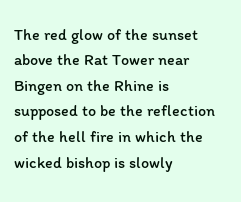The red glow of the sunset above the Rat Tower near Bingen on the Rhine is supposed to be the reflection of the hell fire in which the wicked bishop is slowly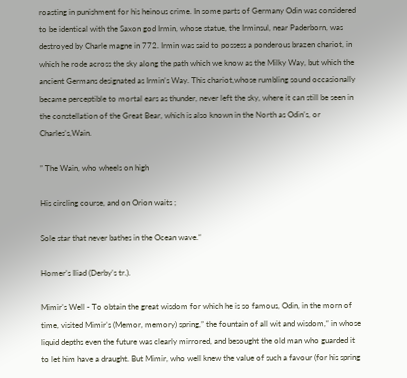roasting in punishment for his heinous crime. In some parts of Germany Odin was considered to be identical with the Saxon god Irmin, whose statue, the Irminsul, near Paderborn, was destroyed by Charle magne in 772. Irmin was said to possess a ponderous brazen chariot, in which he rode across the sky along the path which we know as the Milky Way, but which the ancient Germans designated as Irmin’s Way. This chariot,whose rumbling sound occasionally became perceptible to mortal ears as thunder, never left the sky, where it can still be seen in the constellation of the Great Bear, which is also known in the North as Odin’s, or Charles’s,Wain.

” The Wain, who wheels on high

His circling course, and on Orion waits ;

Sole star that never bathes in the Ocean wave.“

Homer’s Iliad (Derby’s tr.).

Mimir’s Well - To obtain the great wisdom for which he is so famous, Odin, in the morn of time, visited Mimir’s (Memor, memory) spring,” the fountain of all wit and wisdom,“ in whose liquid depths even the future was clearly mirrored, and besought the old man who guarded it to let him have a draught. But Mimir, who well knew the value of such a favour (for his spring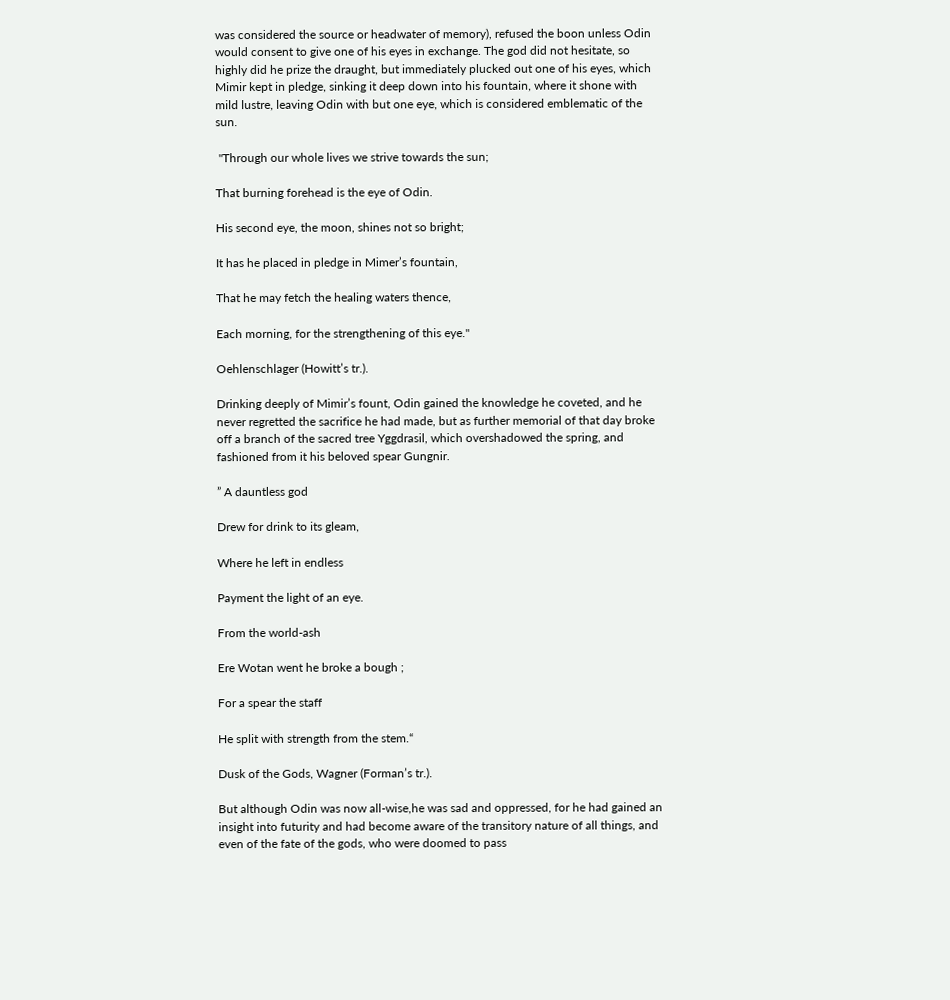was considered the source or headwater of memory), refused the boon unless Odin would consent to give one of his eyes in exchange. The god did not hesitate, so highly did he prize the draught, but immediately plucked out one of his eyes, which Mimir kept in pledge, sinking it deep down into his fountain, where it shone with mild lustre, leaving Odin with but one eye, which is considered emblematic of the sun.

 "Through our whole lives we strive towards the sun;

That burning forehead is the eye of Odin.

His second eye, the moon, shines not so bright;

It has he placed in pledge in Mimer’s fountain,

That he may fetch the healing waters thence,

Each morning, for the strengthening of this eye."

Oehlenschlager (Howitt’s tr.).

Drinking deeply of Mimir’s fount, Odin gained the knowledge he coveted, and he never regretted the sacrifice he had made, but as further memorial of that day broke off a branch of the sacred tree Yggdrasil, which overshadowed the spring, and fashioned from it his beloved spear Gungnir.

” A dauntless god

Drew for drink to its gleam,

Where he left in endless

Payment the light of an eye.

From the world-ash

Ere Wotan went he broke a bough ;

For a spear the staff

He split with strength from the stem.“

Dusk of the Gods, Wagner (Forman’s tr.).

But although Odin was now all-wise,he was sad and oppressed, for he had gained an insight into futurity and had become aware of the transitory nature of all things, and even of the fate of the gods, who were doomed to pass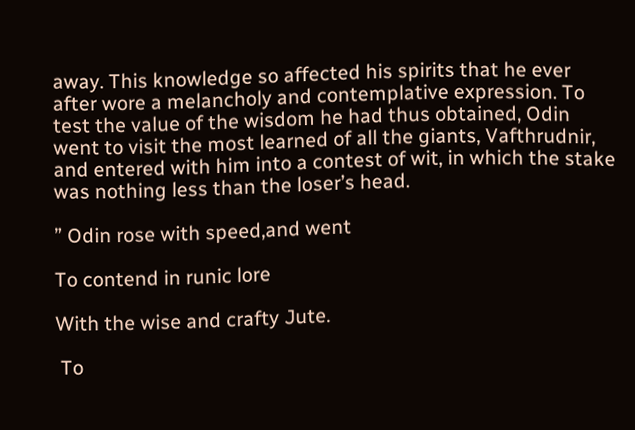away. This knowledge so affected his spirits that he ever after wore a melancholy and contemplative expression. To test the value of the wisdom he had thus obtained, Odin went to visit the most learned of all the giants, Vafthrudnir, and entered with him into a contest of wit, in which the stake was nothing less than the loser’s head.

” Odin rose with speed,and went

To contend in runic lore

With the wise and crafty Jute.

 To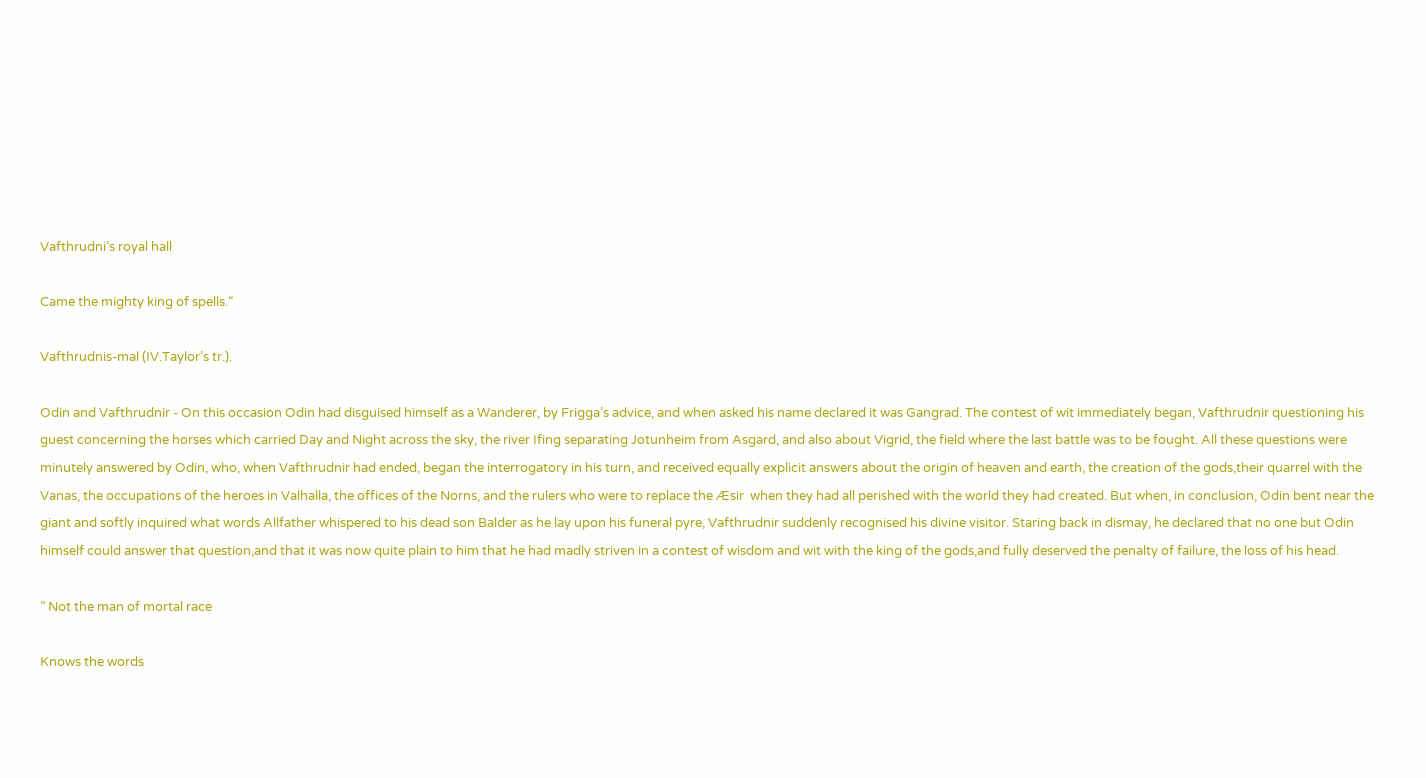Vafthrudni’s royal hall

Came the mighty king of spells.“

Vafthrudnis-mal (IV.Taylor’s tr.).

Odin and Vafthrudnir - On this occasion Odin had disguised himself as a Wanderer, by Frigga’s advice, and when asked his name declared it was Gangrad. The contest of wit immediately began, Vafthrudnir questioning his guest concerning the horses which carried Day and Night across the sky, the river Ifing separating Jotunheim from Asgard, and also about Vigrid, the field where the last battle was to be fought. All these questions were minutely answered by Odin, who, when Vafthrudnir had ended, began the interrogatory in his turn, and received equally explicit answers about the origin of heaven and earth, the creation of the gods,their quarrel with the Vanas, the occupations of the heroes in Valhalla, the offices of the Norns, and the rulers who were to replace the Æsir  when they had all perished with the world they had created. But when, in conclusion, Odin bent near the giant and softly inquired what words Allfather whispered to his dead son Balder as he lay upon his funeral pyre, Vafthrudnir suddenly recognised his divine visitor. Staring back in dismay, he declared that no one but Odin himself could answer that question,and that it was now quite plain to him that he had madly striven in a contest of wisdom and wit with the king of the gods,and fully deserved the penalty of failure, the loss of his head.

” Not the man of mortal race

Knows the words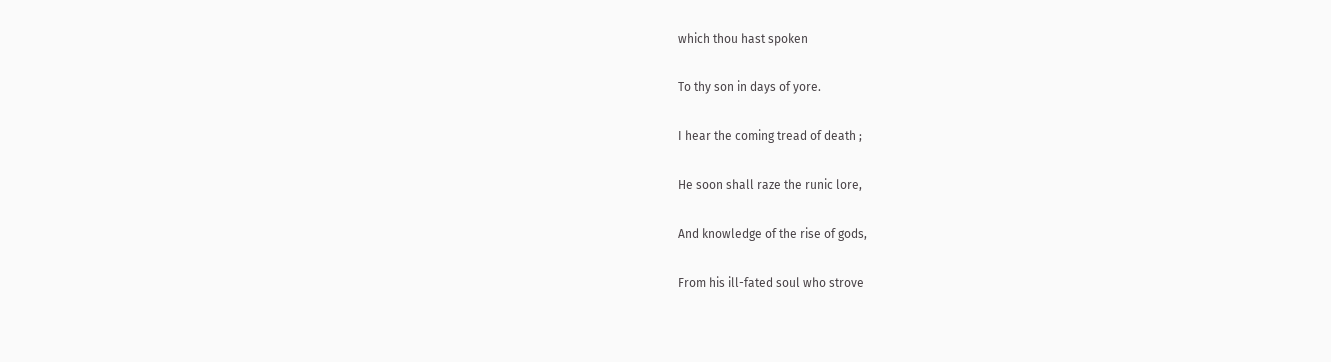which thou hast spoken

To thy son in days of yore.

I hear the coming tread of death ;

He soon shall raze the runic lore,

And knowledge of the rise of gods,

From his ill-fated soul who strove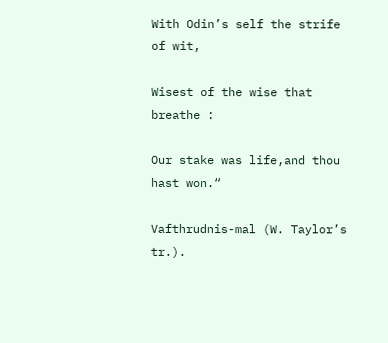With Odin’s self the strife of wit,

Wisest of the wise that breathe :

Our stake was life,and thou hast won.“

Vafthrudnis-mal (W. Taylor’s tr.).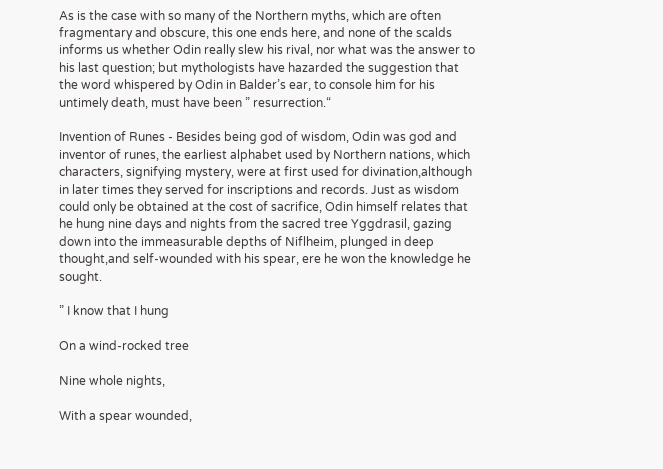As is the case with so many of the Northern myths, which are often fragmentary and obscure, this one ends here, and none of the scalds informs us whether Odin really slew his rival, nor what was the answer to his last question; but mythologists have hazarded the suggestion that the word whispered by Odin in Balder’s ear, to console him for his untimely death, must have been ” resurrection.“

Invention of Runes - Besides being god of wisdom, Odin was god and inventor of runes, the earliest alphabet used by Northern nations, which characters, signifying mystery, were at first used for divination,although in later times they served for inscriptions and records. Just as wisdom could only be obtained at the cost of sacrifice, Odin himself relates that he hung nine days and nights from the sacred tree Yggdrasil, gazing down into the immeasurable depths of Niflheim, plunged in deep thought,and self-wounded with his spear, ere he won the knowledge he sought.

” I know that I hung

On a wind-rocked tree

Nine whole nights,

With a spear wounded,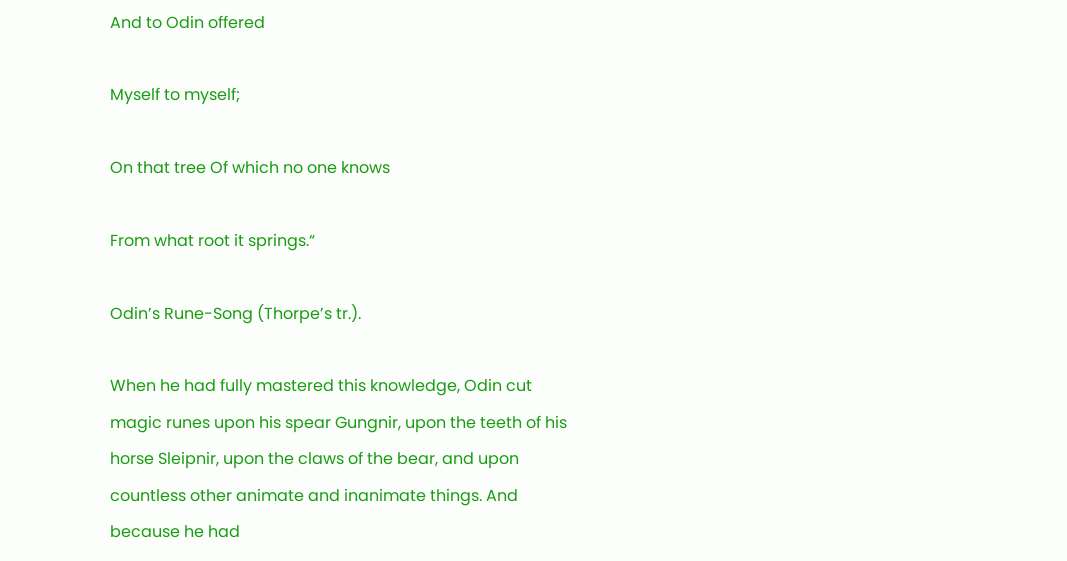And to Odin offered

Myself to myself;

On that tree Of which no one knows

From what root it springs.“

Odin’s Rune-Song (Thorpe’s tr.).

When he had fully mastered this knowledge, Odin cut magic runes upon his spear Gungnir, upon the teeth of his horse Sleipnir, upon the claws of the bear, and upon countless other animate and inanimate things. And because he had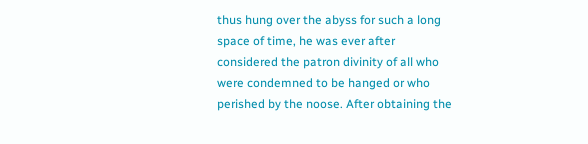thus hung over the abyss for such a long space of time, he was ever after considered the patron divinity of all who were condemned to be hanged or who perished by the noose. After obtaining the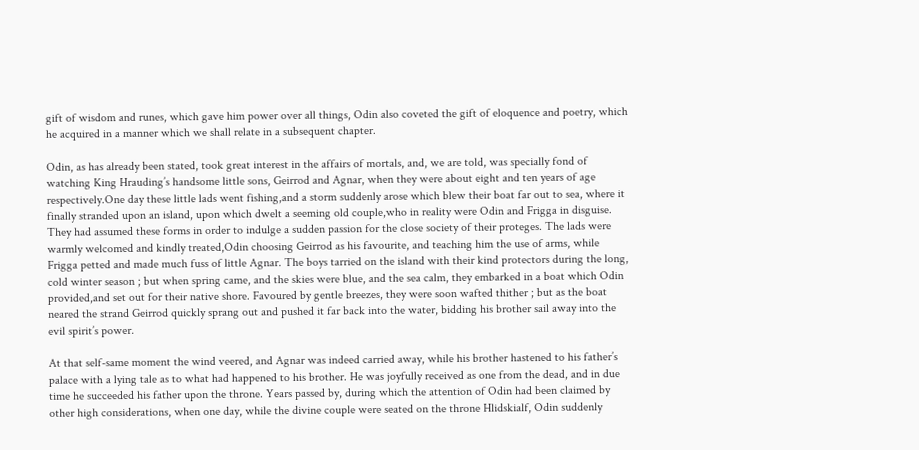gift of wisdom and runes, which gave him power over all things, Odin also coveted the gift of eloquence and poetry, which he acquired in a manner which we shall relate in a subsequent chapter.

Odin, as has already been stated, took great interest in the affairs of mortals, and, we are told, was specially fond of watching King Hrauding’s handsome little sons, Geirrod and Agnar, when they were about eight and ten years of age respectively.One day these little lads went fishing,and a storm suddenly arose which blew their boat far out to sea, where it finally stranded upon an island, upon which dwelt a seeming old couple,who in reality were Odin and Frigga in disguise. They had assumed these forms in order to indulge a sudden passion for the close society of their proteges. The lads were warmly welcomed and kindly treated,Odin choosing Geirrod as his favourite, and teaching him the use of arms, while Frigga petted and made much fuss of little Agnar. The boys tarried on the island with their kind protectors during the long, cold winter season ; but when spring came, and the skies were blue, and the sea calm, they embarked in a boat which Odin provided,and set out for their native shore. Favoured by gentle breezes, they were soon wafted thither ; but as the boat neared the strand Geirrod quickly sprang out and pushed it far back into the water, bidding his brother sail away into the evil spirit’s power.

At that self-same moment the wind veered, and Agnar was indeed carried away, while his brother hastened to his father’s palace with a lying tale as to what had happened to his brother. He was joyfully received as one from the dead, and in due time he succeeded his father upon the throne. Years passed by, during which the attention of Odin had been claimed by other high considerations, when one day, while the divine couple were seated on the throne Hlidskialf, Odin suddenly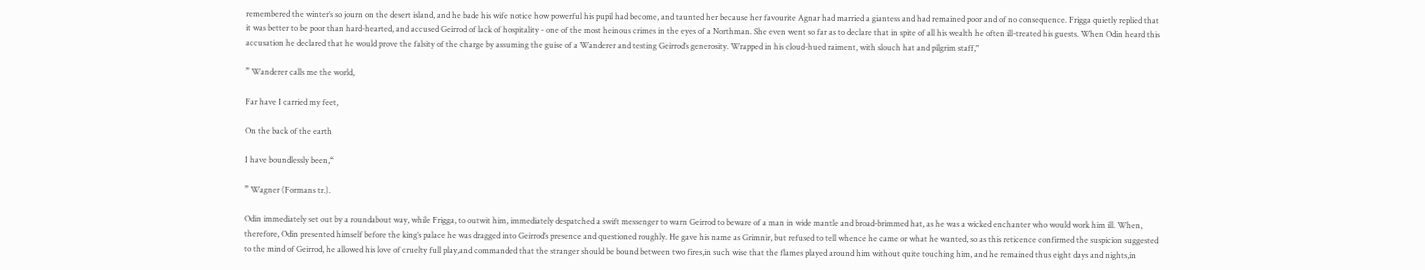remembered the winter’s so journ on the desert island, and he bade his wife notice how powerful his pupil had become, and taunted her because her favourite Agnar had married a giantess and had remained poor and of no consequence. Frigga quietly replied that it was better to be poor than hard-hearted, and accused Geirrod of lack of hospitality - one of the most heinous crimes in the eyes of a Northman. She even went so far as to declare that in spite of all his wealth he often ill-treated his guests. When Odin heard this accusation he declared that he would prove the falsity of the charge by assuming the guise of a Wanderer and testing Geirrod’s generosity. Wrapped in his cloud-hued raiment, with slouch hat and pilgrim staff,"

” Wanderer calls me the world,

Far have I carried my feet,

On the back of the earth

I have boundlessly been,“

” Wagner (Formans tr.).

Odin immediately set out by a roundabout way, while Frigga, to outwit him, immediately despatched a swift messenger to warn Geirrod to beware of a man in wide mantle and broad-brimmed hat, as he was a wicked enchanter who would work him ill. When, therefore, Odin presented himself before the king’s palace he was dragged into Geirrod’s presence and questioned roughly. He gave his name as Grimnir, but refused to tell whence he came or what he wanted, so as this reticence confirmed the suspicion suggested to the mind of Geirrod, he allowed his love of cruelty full play,and commanded that the stranger should be bound between two fires,in such wise that the flames played around him without quite touching him, and he remained thus eight days and nights,in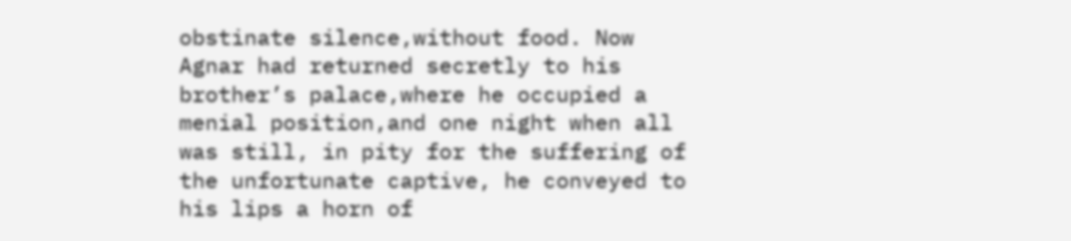obstinate silence,without food. Now Agnar had returned secretly to his brother’s palace,where he occupied a menial position,and one night when all was still, in pity for the suffering of the unfortunate captive, he conveyed to his lips a horn of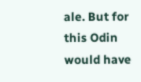ale. But for this Odin would have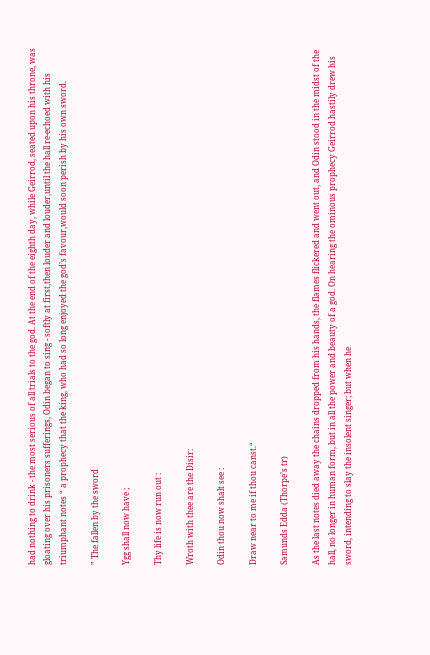had nothing to drink - the most serious of all trials to the god. At the end of the eighth day, while Geirrod, seated upon his throne, was gloating over his prisoners sufferings, Odin began to sing - softly at first,then louder and louder,until the hall re-echoed with his triumphant notes “ a prophecy that the king, who had so long enjoyed the god’s favour,would soon perish by his own sword.

” The fallen by the sword

Ygg shall now have ;

Thy life is now run out :

Wroth with thee are the Disir:

Odin thou now shalt see :

Draw near to me if thou canst.“

Samunds Edda (Thorpe’s tr)

As the last notes died away the chains dropped from his hands, the flames flickered and went out, and Odin stood in the midst of the hall, no longer in human form, but in all the power and beauty of a god. On hearing the ominous prophecy Geirrod hastily drew his sword, intending to slay the insolent singer; but when he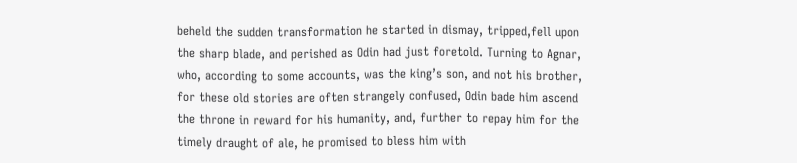beheld the sudden transformation he started in dismay, tripped,fell upon the sharp blade, and perished as Odin had just foretold. Turning to Agnar, who, according to some accounts, was the king’s son, and not his brother, for these old stories are often strangely confused, Odin bade him ascend the throne in reward for his humanity, and, further to repay him for the timely draught of ale, he promised to bless him with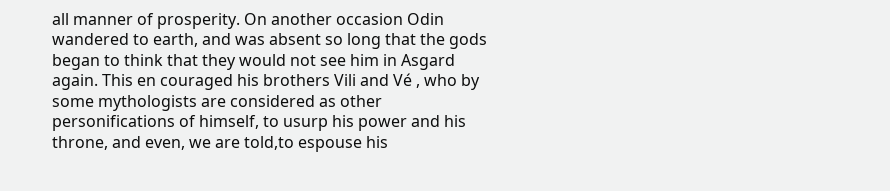all manner of prosperity. On another occasion Odin wandered to earth, and was absent so long that the gods began to think that they would not see him in Asgard again. This en couraged his brothers Vili and Vé , who by some mythologists are considered as other personifications of himself, to usurp his power and his throne, and even, we are told,to espouse his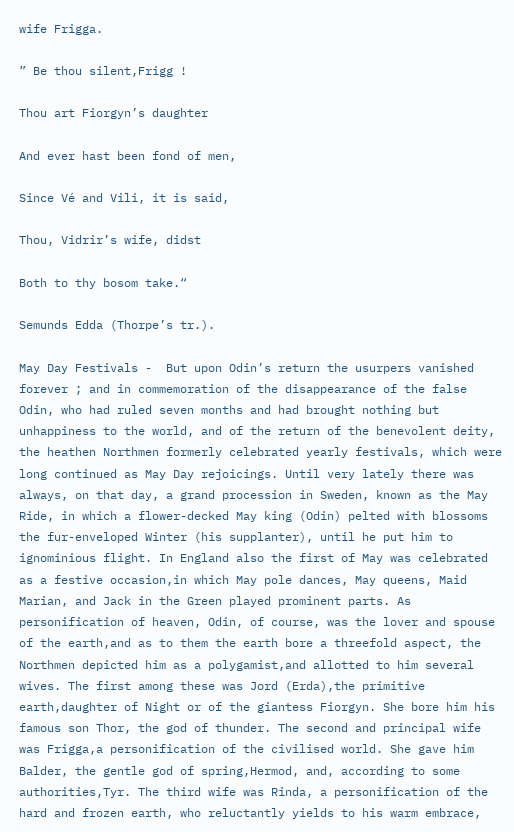wife Frigga.

” Be thou silent,Frigg !

Thou art Fiorgyn’s daughter

And ever hast been fond of men,

Since Vé and Vili, it is said,

Thou, Vidrir’s wife, didst

Both to thy bosom take.“

Semunds Edda (Thorpe’s tr.).

May Day Festivals -  But upon Odin’s return the usurpers vanished forever ; and in commemoration of the disappearance of the false Odin, who had ruled seven months and had brought nothing but unhappiness to the world, and of the return of the benevolent deity, the heathen Northmen formerly celebrated yearly festivals, which were long continued as May Day rejoicings. Until very lately there was always, on that day, a grand procession in Sweden, known as the May Ride, in which a flower-decked May king (Odin) pelted with blossoms the fur-enveloped Winter (his supplanter), until he put him to ignominious flight. In England also the first of May was celebrated as a festive occasion,in which May pole dances, May queens, Maid Marian, and Jack in the Green played prominent parts. As personification of heaven, Odin, of course, was the lover and spouse of the earth,and as to them the earth bore a threefold aspect, the Northmen depicted him as a polygamist,and allotted to him several wives. The first among these was Jord (Erda),the primitive earth,daughter of Night or of the giantess Fiorgyn. She bore him his famous son Thor, the god of thunder. The second and principal wife was Frigga,a personification of the civilised world. She gave him Balder, the gentle god of spring,Hermod, and, according to some authorities,Tyr. The third wife was Rinda, a personification of the hard and frozen earth, who reluctantly yields to his warm embrace,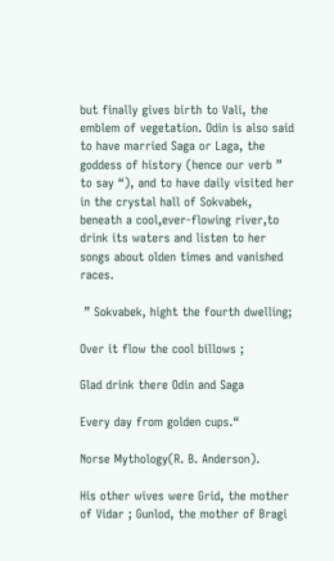but finally gives birth to Vali, the emblem of vegetation. Odin is also said to have married Saga or Laga, the goddess of history (hence our verb ” to say “), and to have daily visited her in the crystal hall of Sokvabek, beneath a cool,ever-flowing river,to drink its waters and listen to her songs about olden times and vanished races.

 ” Sokvabek, hight the fourth dwelling;

Over it flow the cool billows ;

Glad drink there Odin and Saga

Every day from golden cups.“

Norse Mythology(R. B. Anderson).

His other wives were Grid, the mother of Vidar ; Gunlod, the mother of Bragi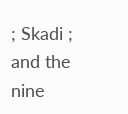; Skadi ; and the nine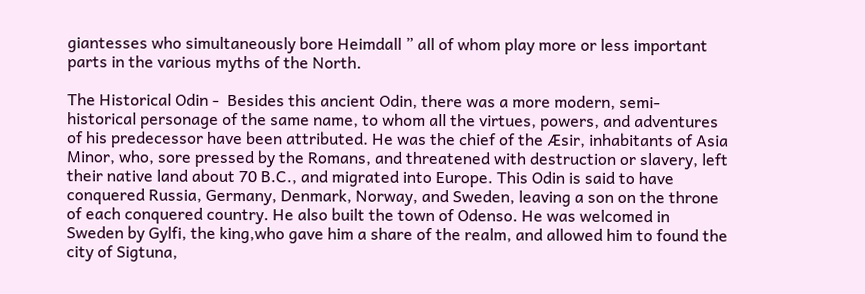giantesses who simultaneously bore Heimdall ” all of whom play more or less important parts in the various myths of the North.

The Historical Odin -  Besides this ancient Odin, there was a more modern, semi-historical personage of the same name, to whom all the virtues, powers, and adventures of his predecessor have been attributed. He was the chief of the Æsir, inhabitants of Asia Minor, who, sore pressed by the Romans, and threatened with destruction or slavery, left their native land about 70 B.C., and migrated into Europe. This Odin is said to have conquered Russia, Germany, Denmark, Norway, and Sweden, leaving a son on the throne of each conquered country. He also built the town of Odenso. He was welcomed in Sweden by Gylfi, the king,who gave him a share of the realm, and allowed him to found the city of Sigtuna,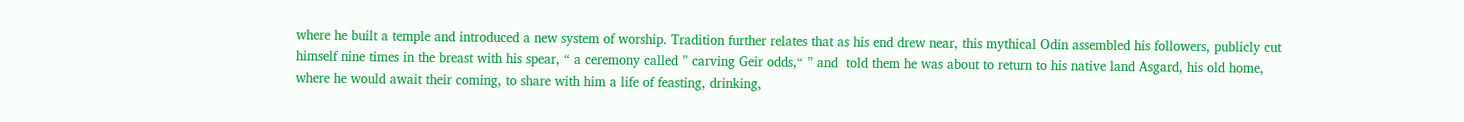where he built a temple and introduced a new system of worship. Tradition further relates that as his end drew near, this mythical Odin assembled his followers, publicly cut himself nine times in the breast with his spear, “ a ceremony called ” carving Geir odds,“ ” and  told them he was about to return to his native land Asgard, his old home, where he would await their coming, to share with him a life of feasting, drinking,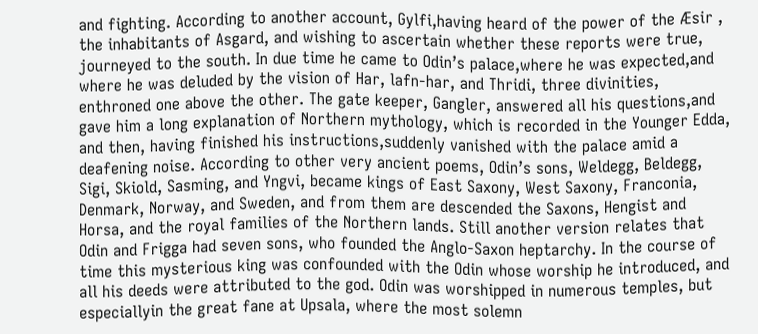and fighting. According to another account, Gylfi,having heard of the power of the Æsir , the inhabitants of Asgard, and wishing to ascertain whether these reports were true,  journeyed to the south. In due time he came to Odin’s palace,where he was expected,and where he was deluded by the vision of Har, lafn-har, and Thridi, three divinities, enthroned one above the other. The gate keeper, Gangler, answered all his questions,and gave him a long explanation of Northern mythology, which is recorded in the Younger Edda, and then, having finished his instructions,suddenly vanished with the palace amid a deafening noise. According to other very ancient poems, Odin’s sons, Weldegg, Beldegg, Sigi, Skiold, Sasming, and Yngvi, became kings of East Saxony, West Saxony, Franconia, Denmark, Norway, and Sweden, and from them are descended the Saxons, Hengist and Horsa, and the royal families of the Northern lands. Still another version relates that Odin and Frigga had seven sons, who founded the Anglo-Saxon heptarchy. In the course of time this mysterious king was confounded with the Odin whose worship he introduced, and all his deeds were attributed to the god. Odin was worshipped in numerous temples, but especiallyin the great fane at Upsala, where the most solemn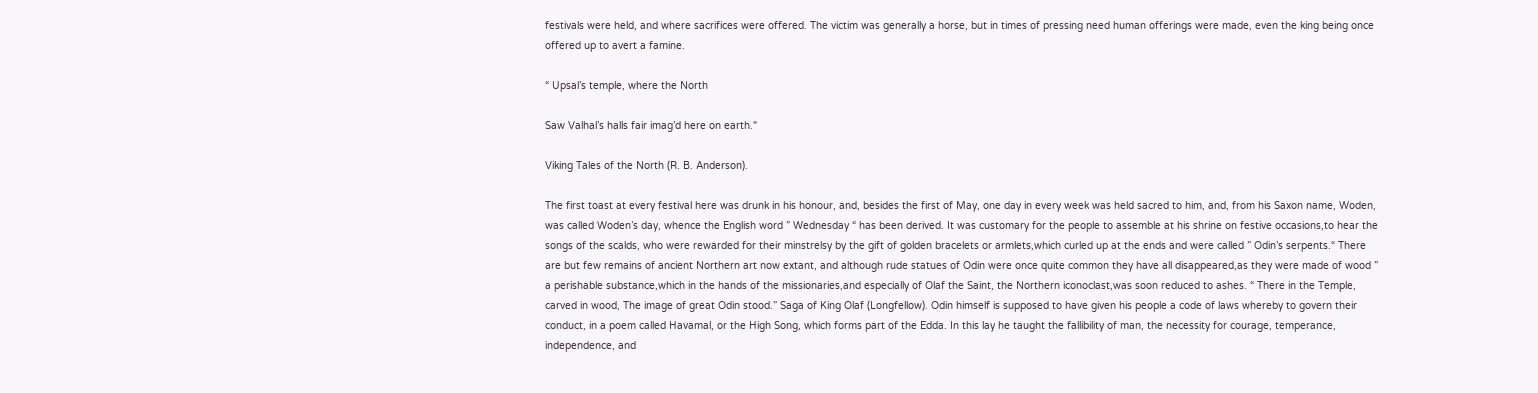festivals were held, and where sacrifices were offered. The victim was generally a horse, but in times of pressing need human offerings were made, even the king being once offered up to avert a famine.

“ Upsal’s temple, where the North

Saw Valhal’s halls fair imag’d here on earth."

Viking Tales of the North (R. B. Anderson).

The first toast at every festival here was drunk in his honour, and, besides the first of May, one day in every week was held sacred to him, and, from his Saxon name, Woden, was called Woden’s day, whence the English word ” Wednesday “ has been derived. It was customary for the people to assemble at his shrine on festive occasions,to hear the songs of the scalds, who were rewarded for their minstrelsy by the gift of golden bracelets or armlets,which curled up at the ends and were called ” Odin’s serpents.“ There are but few remains of ancient Northern art now extant, and although rude statues of Odin were once quite common they have all disappeared,as they were made of wood ” a perishable substance,which in the hands of the missionaries,and especially of Olaf the Saint, the Northern iconoclast,was soon reduced to ashes. “ There in the Temple, carved in wood, The image of great Odin stood.” Saga of King Olaf (Longfellow). Odin himself is supposed to have given his people a code of laws whereby to govern their conduct, in a poem called Havamal, or the High Song, which forms part of the Edda. In this lay he taught the fallibility of man, the necessity for courage, temperance, independence, and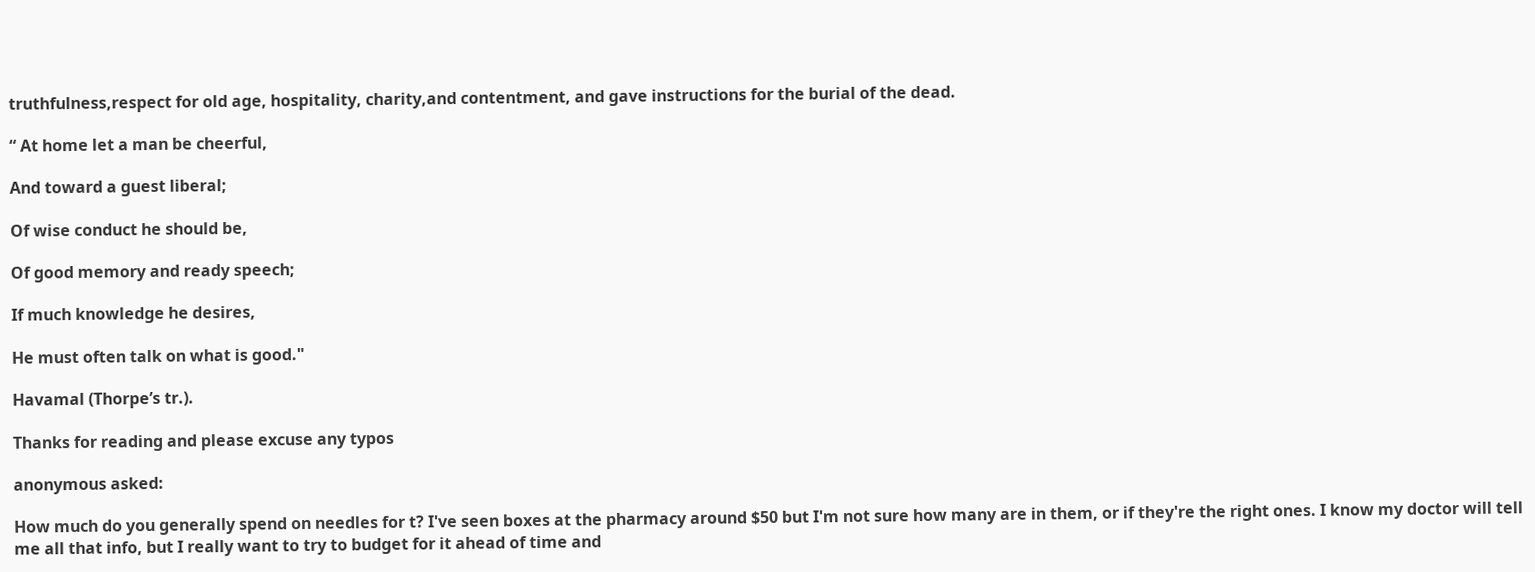truthfulness,respect for old age, hospitality, charity,and contentment, and gave instructions for the burial of the dead.

“ At home let a man be cheerful,

And toward a guest liberal;

Of wise conduct he should be,

Of good memory and ready speech;

If much knowledge he desires,

He must often talk on what is good."

Havamal (Thorpe’s tr.).

Thanks for reading and please excuse any typos

anonymous asked:

How much do you generally spend on needles for t? I've seen boxes at the pharmacy around $50 but I'm not sure how many are in them, or if they're the right ones. I know my doctor will tell me all that info, but I really want to try to budget for it ahead of time and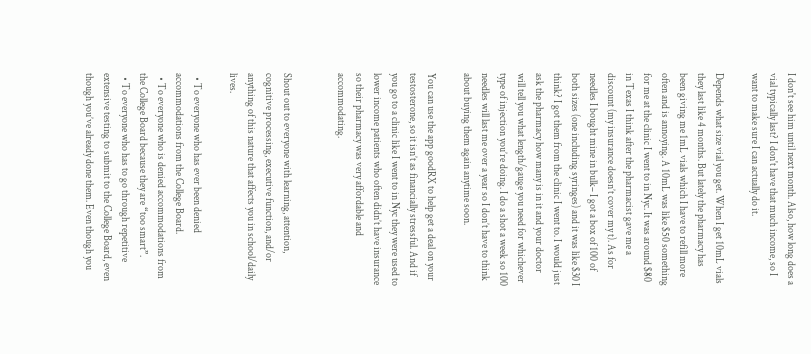I don't see him until next month. Also, how long does a vial typically last? I don't have that much income, so I want to make sure I can actually do it.

Depends what size vial you get. When I get 10mL vials they last like 4 months. But lately the pharmacy has been giving me 1mL vials which I have to refill more often and is annoying. A 10mL was like $50 something for me at the clinic I went to in Nyc. It was around $80 in Texas I think after the pharmacist gave me a discount (my insurance doesn’t cover my t). As for needles I bought mine in bulk– I got a box of 100 of both sizes (one including syringes) and it was like $30 I think? I got them from the clinic I went to. I would just ask the pharmacy how many is in it and your doctor will tell you what length/gauge you need for whichever type of injection you’re doing. I do a shot a week so 100 needles will last me over a year so I don’t have to think about buying them again anytime soon.

You can use the app goodRX to help get a deal on your testosterone, so it isn’t as financially stressful. And if you go to a clinic like I went to in Nyc they were used to lower income patients who often didn’t have insurance so their pharmacy was very affordable and accommodating.


Shout out to everyone with learning, attention, cognitive processing, executive function, and/or anything of this nature that affects you in school/daily lives.

  • To everyone who has ever been denied accommodations from the College Board.
  • To everyone who is denied accommodations from the College Board because they are “too smart”.
  • To everyone who has to go through repetitive extensive testing to submit to the College Board, even though you’ve already done them. Even though you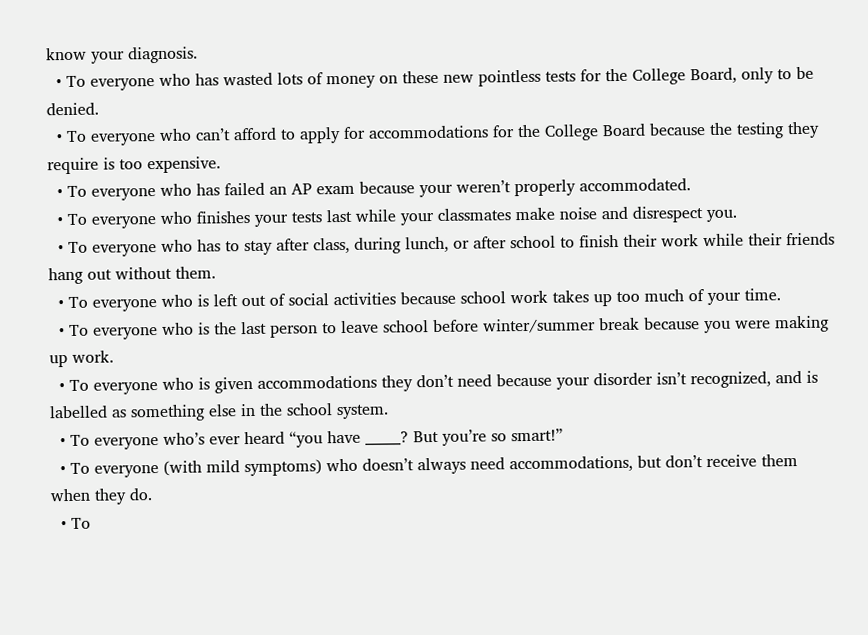know your diagnosis.
  • To everyone who has wasted lots of money on these new pointless tests for the College Board, only to be denied.
  • To everyone who can’t afford to apply for accommodations for the College Board because the testing they require is too expensive.
  • To everyone who has failed an AP exam because your weren’t properly accommodated.
  • To everyone who finishes your tests last while your classmates make noise and disrespect you.
  • To everyone who has to stay after class, during lunch, or after school to finish their work while their friends hang out without them.
  • To everyone who is left out of social activities because school work takes up too much of your time.
  • To everyone who is the last person to leave school before winter/summer break because you were making up work.
  • To everyone who is given accommodations they don’t need because your disorder isn’t recognized, and is labelled as something else in the school system.
  • To everyone who’s ever heard “you have _____? But you’re so smart!”
  • To everyone (with mild symptoms) who doesn’t always need accommodations, but don’t receive them when they do.
  • To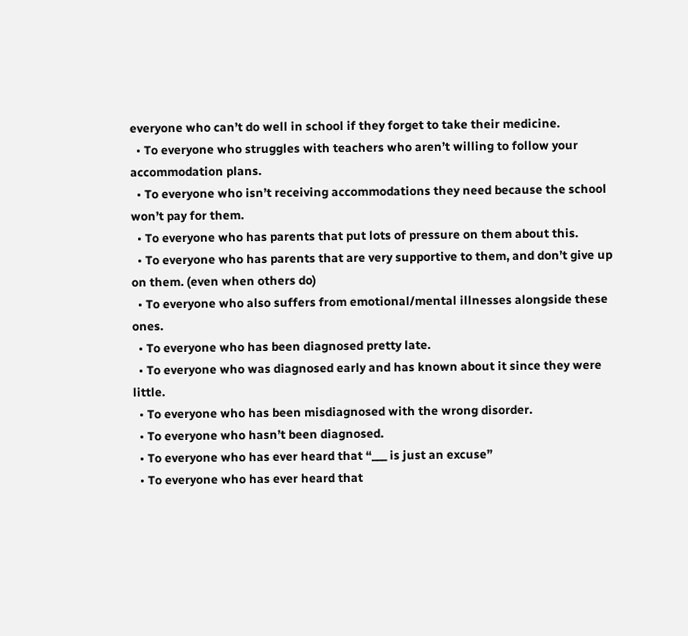everyone who can’t do well in school if they forget to take their medicine.
  • To everyone who struggles with teachers who aren’t willing to follow your accommodation plans.
  • To everyone who isn’t receiving accommodations they need because the school won’t pay for them.
  • To everyone who has parents that put lots of pressure on them about this.
  • To everyone who has parents that are very supportive to them, and don’t give up on them. (even when others do)
  • To everyone who also suffers from emotional/mental illnesses alongside these ones.
  • To everyone who has been diagnosed pretty late.
  • To everyone who was diagnosed early and has known about it since they were little.
  • To everyone who has been misdiagnosed with the wrong disorder.
  • To everyone who hasn’t been diagnosed.
  • To everyone who has ever heard that “___ is just an excuse”
  • To everyone who has ever heard that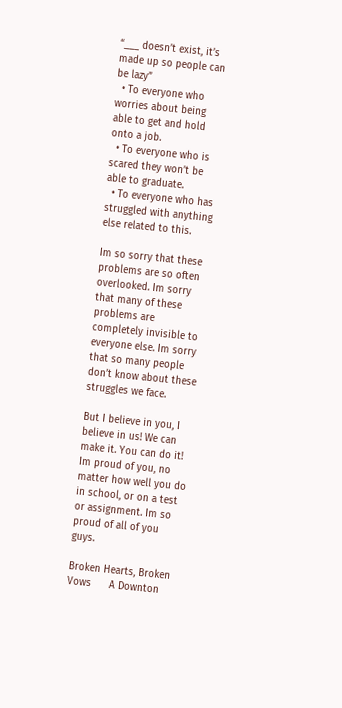“___ doesn’t exist, it’s made up so people can be lazy”
  • To everyone who worries about being able to get and hold onto a job.
  • To everyone who is scared they won’t be able to graduate.
  • To everyone who has struggled with anything else related to this.

Im so sorry that these problems are so often overlooked. Im sorry that many of these problems are completely invisible to everyone else. Im sorry that so many people don’t know about these struggles we face.

But I believe in you, I believe in us! We can make it. You can do it! Im proud of you, no matter how well you do in school, or on a test or assignment. Im so proud of all of you guys.

Broken Hearts, Broken Vows      A Downton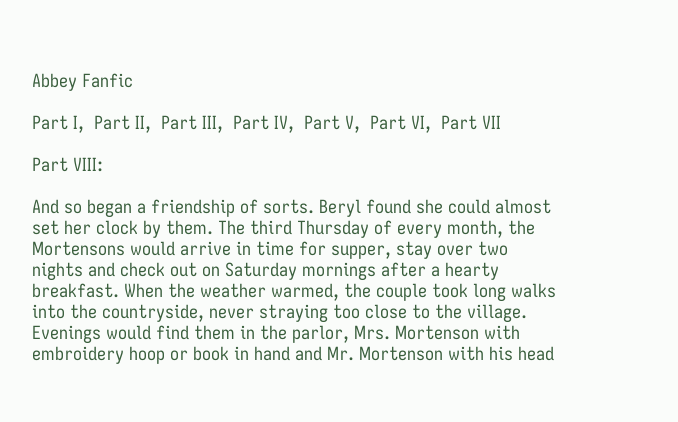Abbey Fanfic

Part I,  Part II,  Part III,  Part IV,  Part V,  Part VI,  Part VII

Part VIII:

And so began a friendship of sorts. Beryl found she could almost set her clock by them. The third Thursday of every month, the Mortensons would arrive in time for supper, stay over two nights and check out on Saturday mornings after a hearty breakfast. When the weather warmed, the couple took long walks into the countryside, never straying too close to the village. Evenings would find them in the parlor, Mrs. Mortenson with embroidery hoop or book in hand and Mr. Mortenson with his head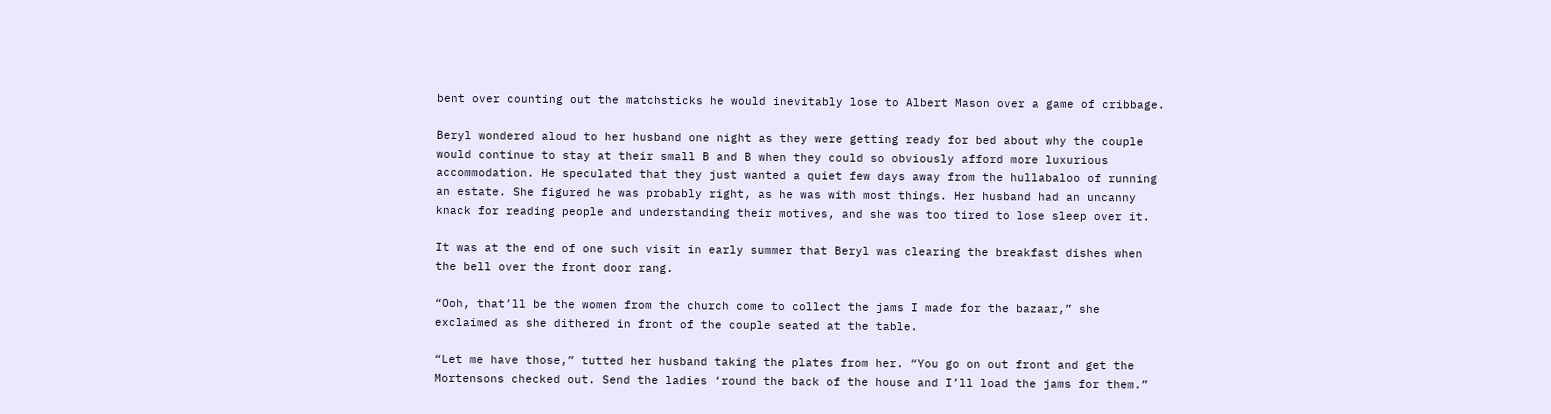bent over counting out the matchsticks he would inevitably lose to Albert Mason over a game of cribbage.

Beryl wondered aloud to her husband one night as they were getting ready for bed about why the couple would continue to stay at their small B and B when they could so obviously afford more luxurious accommodation. He speculated that they just wanted a quiet few days away from the hullabaloo of running an estate. She figured he was probably right, as he was with most things. Her husband had an uncanny knack for reading people and understanding their motives, and she was too tired to lose sleep over it.

It was at the end of one such visit in early summer that Beryl was clearing the breakfast dishes when the bell over the front door rang.

“Ooh, that’ll be the women from the church come to collect the jams I made for the bazaar,” she exclaimed as she dithered in front of the couple seated at the table.

“Let me have those,” tutted her husband taking the plates from her. “You go on out front and get the Mortensons checked out. Send the ladies ‘round the back of the house and I’ll load the jams for them.”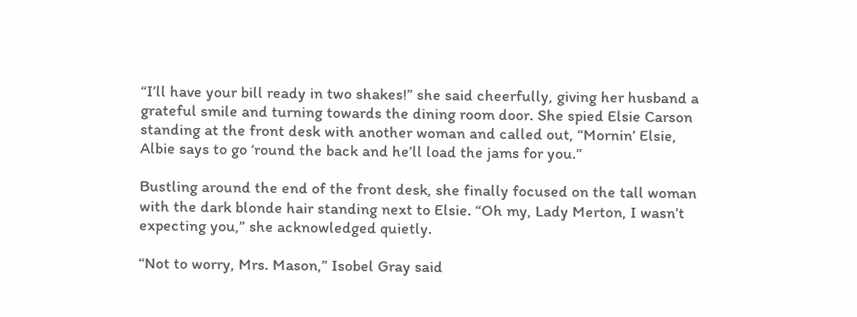“I’ll have your bill ready in two shakes!” she said cheerfully, giving her husband a grateful smile and turning towards the dining room door. She spied Elsie Carson standing at the front desk with another woman and called out, “Mornin’ Elsie, Albie says to go ‘round the back and he’ll load the jams for you.”

Bustling around the end of the front desk, she finally focused on the tall woman with the dark blonde hair standing next to Elsie. “Oh my, Lady Merton, I wasn’t expecting you,” she acknowledged quietly.

“Not to worry, Mrs. Mason,” Isobel Gray said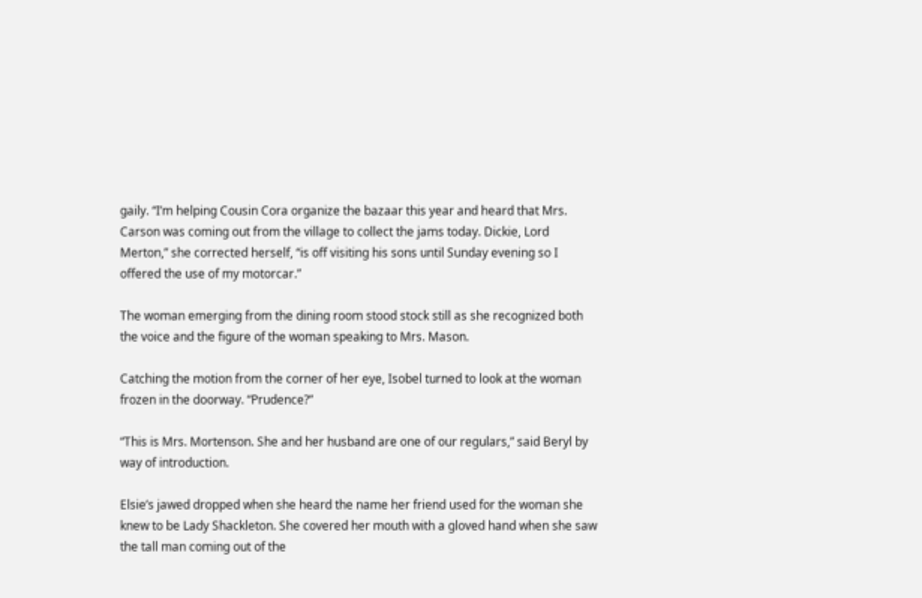gaily. “I’m helping Cousin Cora organize the bazaar this year and heard that Mrs. Carson was coming out from the village to collect the jams today. Dickie, Lord Merton,” she corrected herself, “is off visiting his sons until Sunday evening so I offered the use of my motorcar.”

The woman emerging from the dining room stood stock still as she recognized both the voice and the figure of the woman speaking to Mrs. Mason.

Catching the motion from the corner of her eye, Isobel turned to look at the woman frozen in the doorway. “Prudence?”

“This is Mrs. Mortenson. She and her husband are one of our regulars,” said Beryl by way of introduction.

Elsie’s jawed dropped when she heard the name her friend used for the woman she knew to be Lady Shackleton. She covered her mouth with a gloved hand when she saw the tall man coming out of the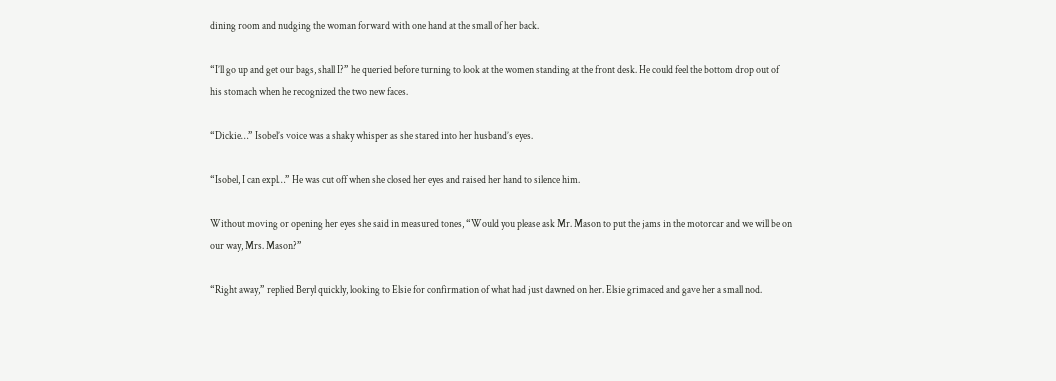dining room and nudging the woman forward with one hand at the small of her back.

“I’ll go up and get our bags, shall I?” he queried before turning to look at the women standing at the front desk. He could feel the bottom drop out of his stomach when he recognized the two new faces.

“Dickie…” Isobel’s voice was a shaky whisper as she stared into her husband’s eyes.

“Isobel, I can expl…” He was cut off when she closed her eyes and raised her hand to silence him.

Without moving or opening her eyes she said in measured tones, “Would you please ask Mr. Mason to put the jams in the motorcar and we will be on our way, Mrs. Mason?”

“Right away,” replied Beryl quickly, looking to Elsie for confirmation of what had just dawned on her. Elsie grimaced and gave her a small nod.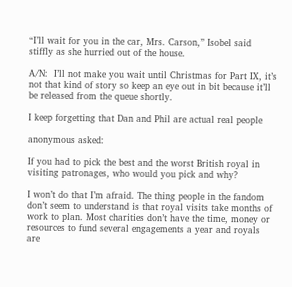“I’ll wait for you in the car, Mrs. Carson,” Isobel said stiffly as she hurried out of the house.

A/N:  I’ll not make you wait until Christmas for Part IX, it’s not that kind of story so keep an eye out in bit because it’ll be released from the queue shortly.

I keep forgetting that Dan and Phil are actual real people

anonymous asked:

If you had to pick the best and the worst British royal in visiting patronages, who would you pick and why?

I won’t do that I’m afraid. The thing people in the fandom don’t seem to understand is that royal visits take months of work to plan. Most charities don’t have the time, money or resources to fund several engagements a year and royals are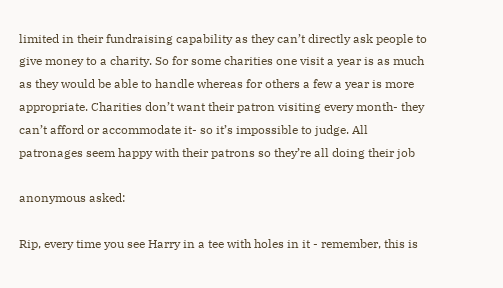limited in their fundraising capability as they can’t directly ask people to give money to a charity. So for some charities one visit a year is as much as they would be able to handle whereas for others a few a year is more appropriate. Charities don’t want their patron visiting every month- they can’t afford or accommodate it- so it’s impossible to judge. All patronages seem happy with their patrons so they’re all doing their job

anonymous asked:

Rip, every time you see Harry in a tee with holes in it - remember, this is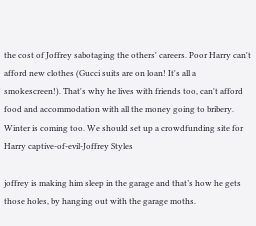the cost of Joffrey sabotaging the others' careers. Poor Harry can't afford new clothes (Gucci suits are on loan! It's all a smokescreen!). That's why he lives with friends too, can't afford food and accommodation with all the money going to bribery. Winter is coming too. We should set up a crowdfunding site for Harry captive-of-evil-Joffrey Styles

joffrey is making him sleep in the garage and that’s how he gets those holes, by hanging out with the garage moths.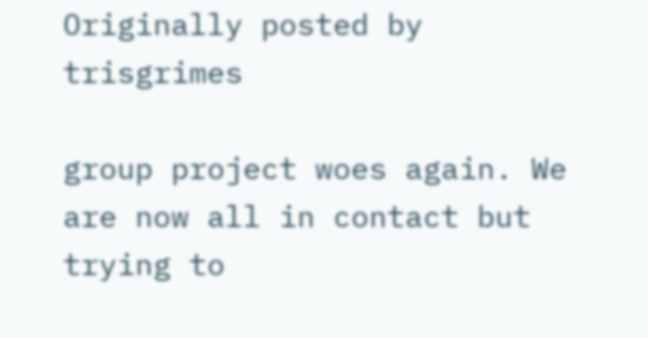Originally posted by trisgrimes

group project woes again. We are now all in contact but trying to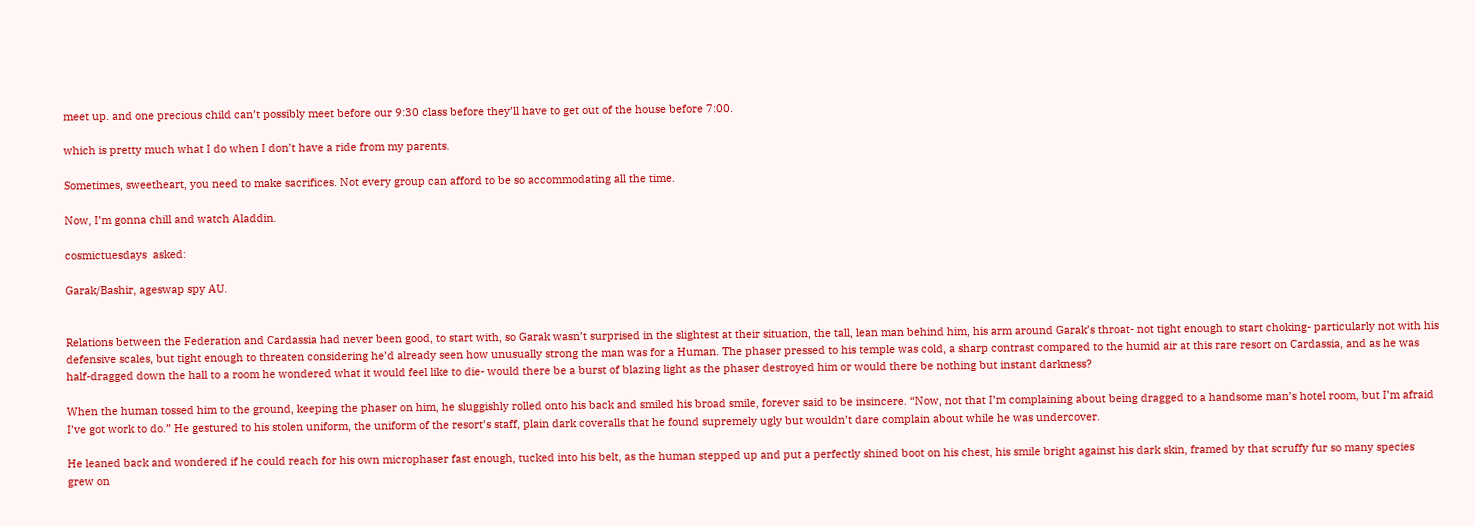meet up. and one precious child can’t possibly meet before our 9:30 class before they’ll have to get out of the house before 7:00.

which is pretty much what I do when I don’t have a ride from my parents.

Sometimes, sweetheart, you need to make sacrifices. Not every group can afford to be so accommodating all the time.

Now, I’m gonna chill and watch Aladdin.

cosmictuesdays  asked:

Garak/Bashir, ageswap spy AU.


Relations between the Federation and Cardassia had never been good, to start with, so Garak wasn’t surprised in the slightest at their situation, the tall, lean man behind him, his arm around Garak’s throat- not tight enough to start choking- particularly not with his defensive scales, but tight enough to threaten considering he’d already seen how unusually strong the man was for a Human. The phaser pressed to his temple was cold, a sharp contrast compared to the humid air at this rare resort on Cardassia, and as he was half-dragged down the hall to a room he wondered what it would feel like to die- would there be a burst of blazing light as the phaser destroyed him or would there be nothing but instant darkness?

When the human tossed him to the ground, keeping the phaser on him, he sluggishly rolled onto his back and smiled his broad smile, forever said to be insincere. “Now, not that I’m complaining about being dragged to a handsome man’s hotel room, but I’m afraid I’ve got work to do.” He gestured to his stolen uniform, the uniform of the resort’s staff, plain dark coveralls that he found supremely ugly but wouldn’t dare complain about while he was undercover.

He leaned back and wondered if he could reach for his own microphaser fast enough, tucked into his belt, as the human stepped up and put a perfectly shined boot on his chest, his smile bright against his dark skin, framed by that scruffy fur so many species grew on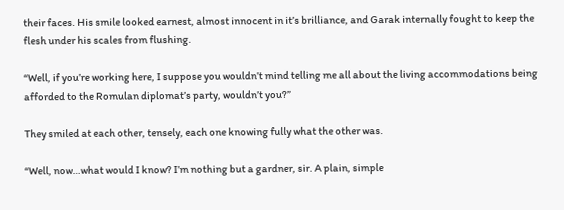their faces. His smile looked earnest, almost innocent in it’s brilliance, and Garak internally fought to keep the flesh under his scales from flushing.

“Well, if you’re working here, I suppose you wouldn’t mind telling me all about the living accommodations being afforded to the Romulan diplomat’s party, wouldn’t you?”

They smiled at each other, tensely, each one knowing fully what the other was.

“Well, now…what would I know? I’m nothing but a gardner, sir. A plain, simple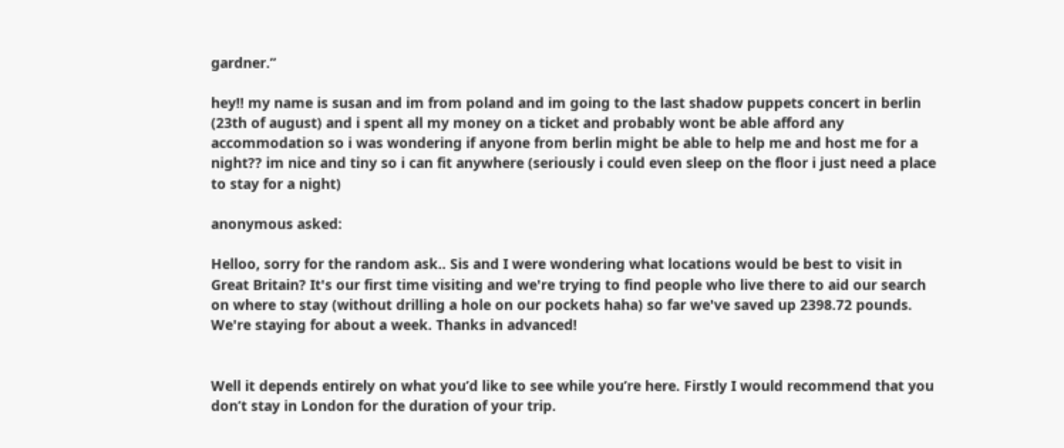gardner.”

hey!! my name is susan and im from poland and im going to the last shadow puppets concert in berlin (23th of august) and i spent all my money on a ticket and probably wont be able afford any accommodation so i was wondering if anyone from berlin might be able to help me and host me for a night?? im nice and tiny so i can fit anywhere (seriously i could even sleep on the floor i just need a place to stay for a night)

anonymous asked:

Helloo, sorry for the random ask.. Sis and I were wondering what locations would be best to visit in Great Britain? It's our first time visiting and we're trying to find people who live there to aid our search on where to stay (without drilling a hole on our pockets haha) so far we've saved up 2398.72 pounds. We're staying for about a week. Thanks in advanced!


Well it depends entirely on what you’d like to see while you’re here. Firstly I would recommend that you don’t stay in London for the duration of your trip.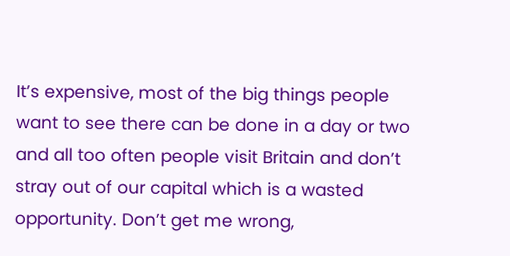It’s expensive, most of the big things people want to see there can be done in a day or two and all too often people visit Britain and don’t stray out of our capital which is a wasted opportunity. Don’t get me wrong,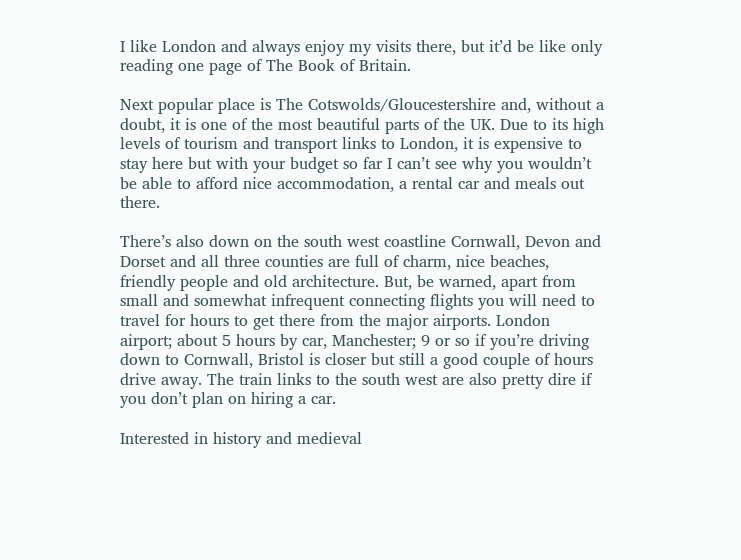I like London and always enjoy my visits there, but it’d be like only reading one page of The Book of Britain.

Next popular place is The Cotswolds/Gloucestershire and, without a doubt, it is one of the most beautiful parts of the UK. Due to its high levels of tourism and transport links to London, it is expensive to stay here but with your budget so far I can’t see why you wouldn’t be able to afford nice accommodation, a rental car and meals out there.

There’s also down on the south west coastline Cornwall, Devon and Dorset and all three counties are full of charm, nice beaches, friendly people and old architecture. But, be warned, apart from small and somewhat infrequent connecting flights you will need to travel for hours to get there from the major airports. London airport; about 5 hours by car, Manchester; 9 or so if you’re driving down to Cornwall, Bristol is closer but still a good couple of hours drive away. The train links to the south west are also pretty dire if you don’t plan on hiring a car.

Interested in history and medieval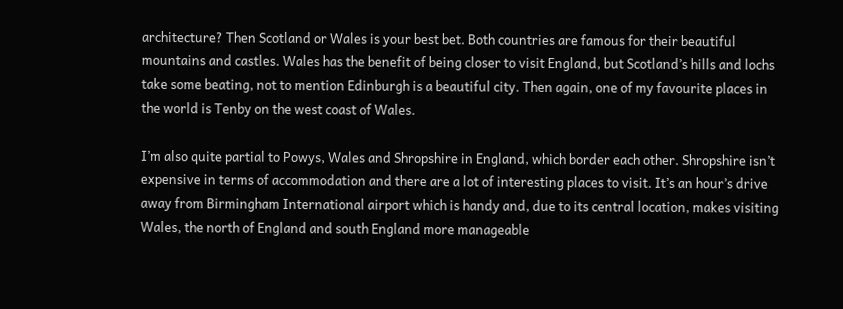architecture? Then Scotland or Wales is your best bet. Both countries are famous for their beautiful mountains and castles. Wales has the benefit of being closer to visit England, but Scotland’s hills and lochs take some beating, not to mention Edinburgh is a beautiful city. Then again, one of my favourite places in the world is Tenby on the west coast of Wales.

I’m also quite partial to Powys, Wales and Shropshire in England, which border each other. Shropshire isn’t expensive in terms of accommodation and there are a lot of interesting places to visit. It’s an hour’s drive away from Birmingham International airport which is handy and, due to its central location, makes visiting Wales, the north of England and south England more manageable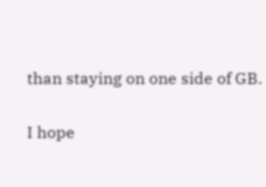than staying on one side of GB.

I hope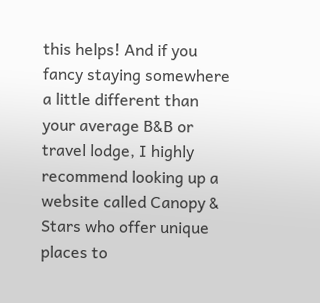this helps! And if you fancy staying somewhere a little different than your average B&B or travel lodge, I highly recommend looking up a website called Canopy & Stars who offer unique places to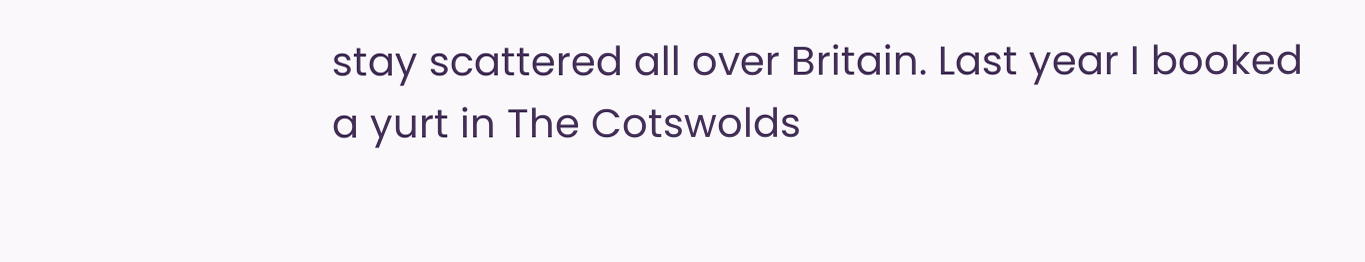stay scattered all over Britain. Last year I booked a yurt in The Cotswolds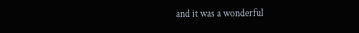and it was a wonderful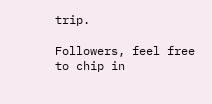trip.

Followers, feel free to chip in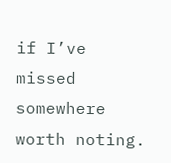if I’ve missed somewhere worth noting.